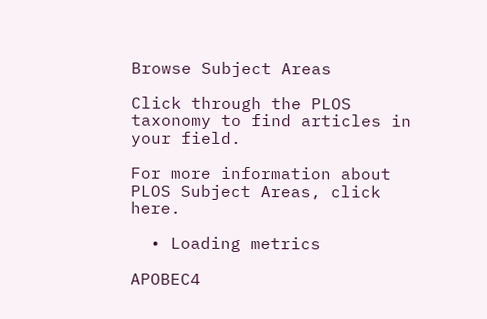Browse Subject Areas

Click through the PLOS taxonomy to find articles in your field.

For more information about PLOS Subject Areas, click here.

  • Loading metrics

APOBEC4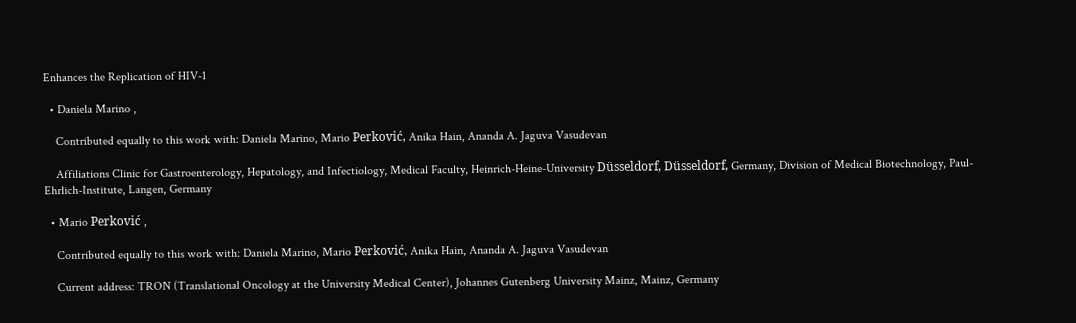Enhances the Replication of HIV-1

  • Daniela Marino ,

    Contributed equally to this work with: Daniela Marino, Mario Perković, Anika Hain, Ananda A. Jaguva Vasudevan

    Affiliations Clinic for Gastroenterology, Hepatology, and Infectiology, Medical Faculty, Heinrich-Heine-University Düsseldorf, Düsseldorf, Germany, Division of Medical Biotechnology, Paul-Ehrlich-Institute, Langen, Germany

  • Mario Perković ,

    Contributed equally to this work with: Daniela Marino, Mario Perković, Anika Hain, Ananda A. Jaguva Vasudevan

    Current address: TRON (Translational Oncology at the University Medical Center), Johannes Gutenberg University Mainz, Mainz, Germany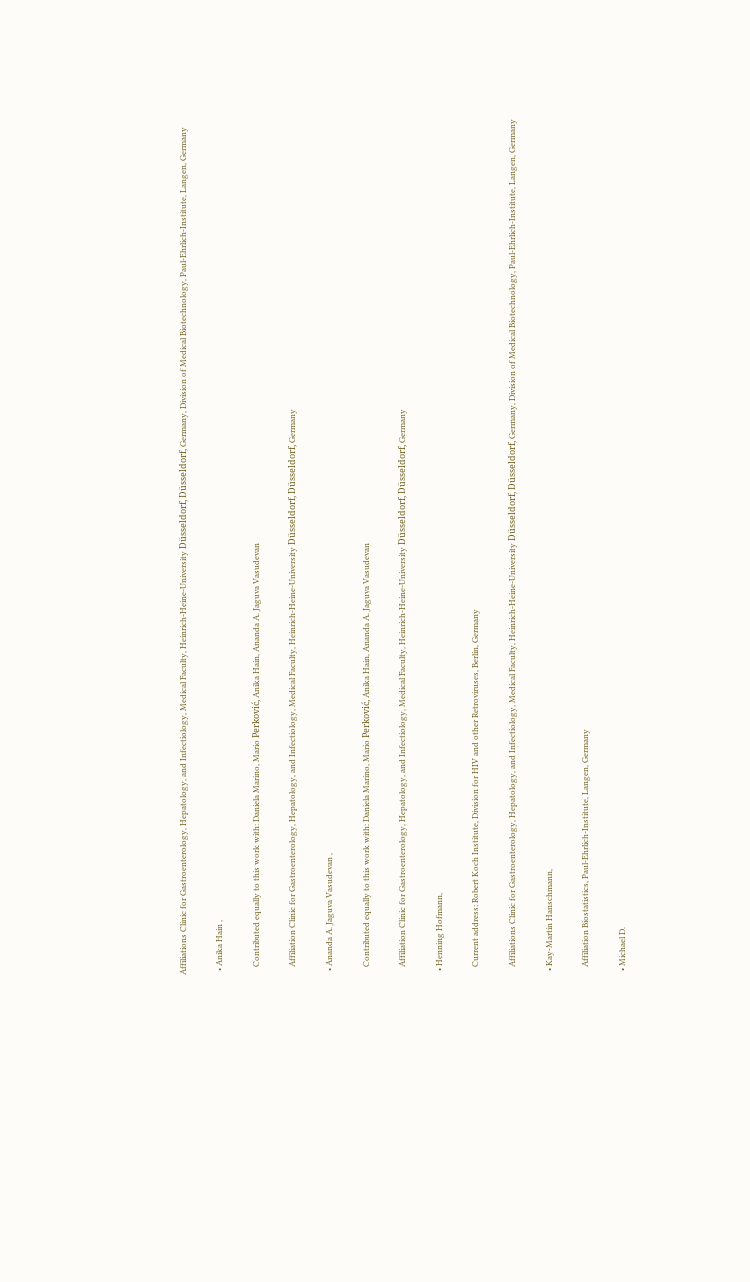Affiliations Clinic for Gastroenterology, Hepatology, and Infectiology, Medical Faculty, Heinrich-Heine-University Düsseldorf, Düsseldorf, Germany, Division of Medical Biotechnology, Paul-Ehrlich-Institute, Langen, Germany

  • Anika Hain ,

    Contributed equally to this work with: Daniela Marino, Mario Perković, Anika Hain, Ananda A. Jaguva Vasudevan

    Affiliation Clinic for Gastroenterology, Hepatology, and Infectiology, Medical Faculty, Heinrich-Heine-University Düsseldorf, Düsseldorf, Germany

  • Ananda A. Jaguva Vasudevan ,

    Contributed equally to this work with: Daniela Marino, Mario Perković, Anika Hain, Ananda A. Jaguva Vasudevan

    Affiliation Clinic for Gastroenterology, Hepatology, and Infectiology, Medical Faculty, Heinrich-Heine-University Düsseldorf, Düsseldorf, Germany

  • Henning Hofmann,

    Current address: Robert Koch Institute, Division for HIV and other Retroviruses, Berlin, Germany

    Affiliations Clinic for Gastroenterology, Hepatology, and Infectiology, Medical Faculty, Heinrich-Heine-University Düsseldorf, Düsseldorf, Germany, Division of Medical Biotechnology, Paul-Ehrlich-Institute, Langen, Germany

  • Kay-Martin Hanschmann,

    Affiliation Biostatistics, Paul-Ehrlich-Institute, Langen, Germany

  • Michael D.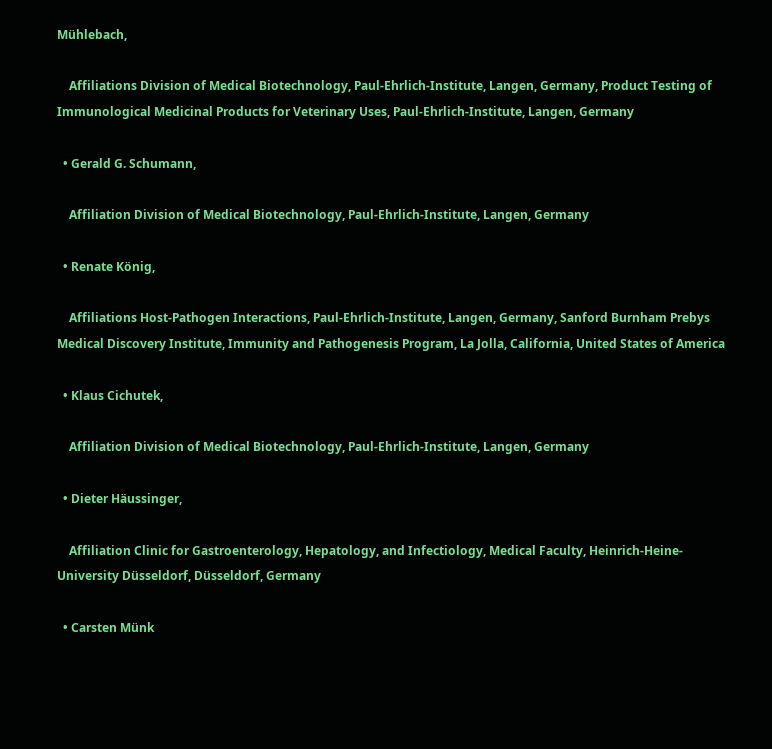Mühlebach,

    Affiliations Division of Medical Biotechnology, Paul-Ehrlich-Institute, Langen, Germany, Product Testing of Immunological Medicinal Products for Veterinary Uses, Paul-Ehrlich-Institute, Langen, Germany

  • Gerald G. Schumann,

    Affiliation Division of Medical Biotechnology, Paul-Ehrlich-Institute, Langen, Germany

  • Renate König,

    Affiliations Host-Pathogen Interactions, Paul-Ehrlich-Institute, Langen, Germany, Sanford Burnham Prebys Medical Discovery Institute, Immunity and Pathogenesis Program, La Jolla, California, United States of America

  • Klaus Cichutek,

    Affiliation Division of Medical Biotechnology, Paul-Ehrlich-Institute, Langen, Germany

  • Dieter Häussinger,

    Affiliation Clinic for Gastroenterology, Hepatology, and Infectiology, Medical Faculty, Heinrich-Heine-University Düsseldorf, Düsseldorf, Germany

  • Carsten Münk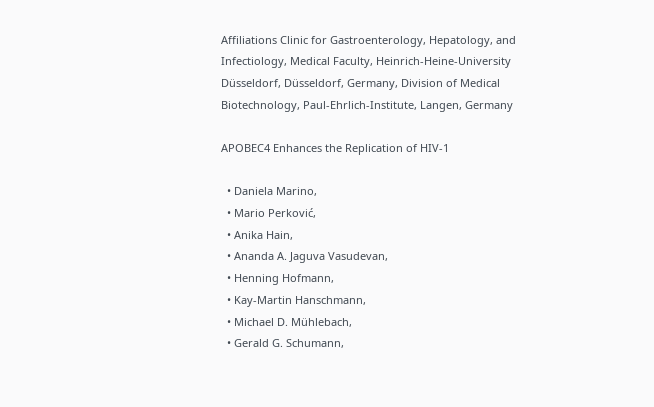Affiliations Clinic for Gastroenterology, Hepatology, and Infectiology, Medical Faculty, Heinrich-Heine-University Düsseldorf, Düsseldorf, Germany, Division of Medical Biotechnology, Paul-Ehrlich-Institute, Langen, Germany

APOBEC4 Enhances the Replication of HIV-1

  • Daniela Marino,
  • Mario Perković,
  • Anika Hain,
  • Ananda A. Jaguva Vasudevan,
  • Henning Hofmann,
  • Kay-Martin Hanschmann,
  • Michael D. Mühlebach,
  • Gerald G. Schumann,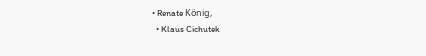• Renate König,
  • Klaus Cichutek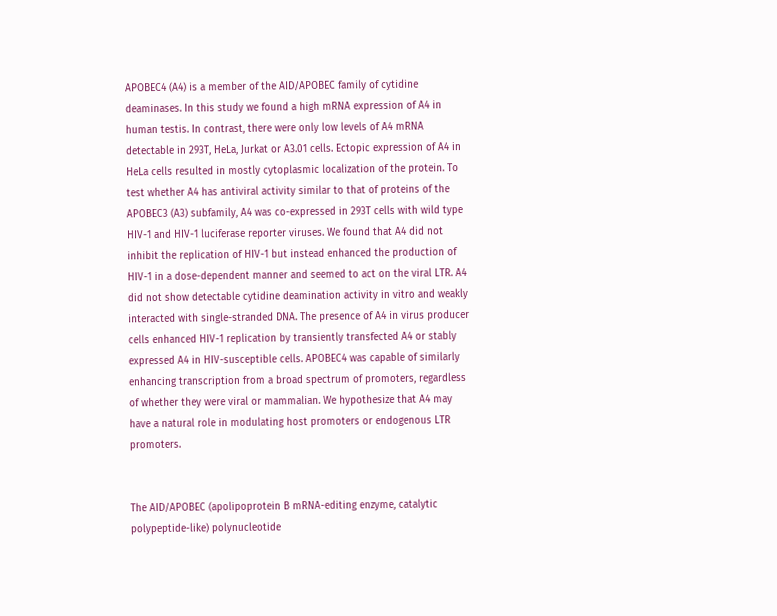APOBEC4 (A4) is a member of the AID/APOBEC family of cytidine deaminases. In this study we found a high mRNA expression of A4 in human testis. In contrast, there were only low levels of A4 mRNA detectable in 293T, HeLa, Jurkat or A3.01 cells. Ectopic expression of A4 in HeLa cells resulted in mostly cytoplasmic localization of the protein. To test whether A4 has antiviral activity similar to that of proteins of the APOBEC3 (A3) subfamily, A4 was co-expressed in 293T cells with wild type HIV-1 and HIV-1 luciferase reporter viruses. We found that A4 did not inhibit the replication of HIV-1 but instead enhanced the production of HIV-1 in a dose-dependent manner and seemed to act on the viral LTR. A4 did not show detectable cytidine deamination activity in vitro and weakly interacted with single-stranded DNA. The presence of A4 in virus producer cells enhanced HIV-1 replication by transiently transfected A4 or stably expressed A4 in HIV-susceptible cells. APOBEC4 was capable of similarly enhancing transcription from a broad spectrum of promoters, regardless of whether they were viral or mammalian. We hypothesize that A4 may have a natural role in modulating host promoters or endogenous LTR promoters.


The AID/APOBEC (apolipoprotein B mRNA-editing enzyme, catalytic polypeptide-like) polynucleotide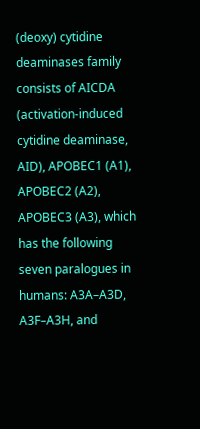(deoxy) cytidine deaminases family consists of AICDA (activation-induced cytidine deaminase, AID), APOBEC1 (A1), APOBEC2 (A2), APOBEC3 (A3), which has the following seven paralogues in humans: A3A–A3D, A3F–A3H, and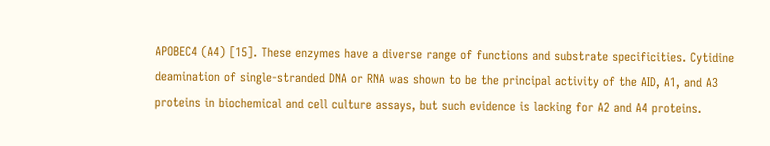APOBEC4 (A4) [15]. These enzymes have a diverse range of functions and substrate specificities. Cytidine deamination of single-stranded DNA or RNA was shown to be the principal activity of the AID, A1, and A3 proteins in biochemical and cell culture assays, but such evidence is lacking for A2 and A4 proteins.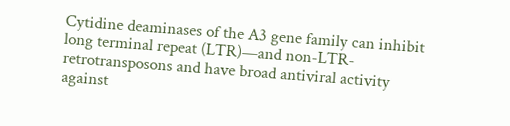Cytidine deaminases of the A3 gene family can inhibit long terminal repeat (LTR)—and non-LTR-retrotransposons and have broad antiviral activity against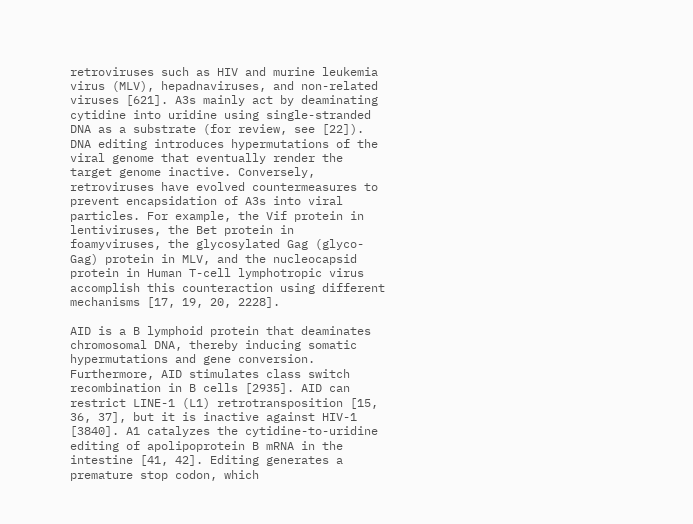retroviruses such as HIV and murine leukemia virus (MLV), hepadnaviruses, and non-related viruses [621]. A3s mainly act by deaminating cytidine into uridine using single-stranded DNA as a substrate (for review, see [22]). DNA editing introduces hypermutations of the viral genome that eventually render the target genome inactive. Conversely, retroviruses have evolved countermeasures to prevent encapsidation of A3s into viral particles. For example, the Vif protein in lentiviruses, the Bet protein in foamyviruses, the glycosylated Gag (glyco-Gag) protein in MLV, and the nucleocapsid protein in Human T-cell lymphotropic virus accomplish this counteraction using different mechanisms [17, 19, 20, 2228].

AID is a B lymphoid protein that deaminates chromosomal DNA, thereby inducing somatic hypermutations and gene conversion. Furthermore, AID stimulates class switch recombination in B cells [2935]. AID can restrict LINE-1 (L1) retrotransposition [15, 36, 37], but it is inactive against HIV-1 [3840]. A1 catalyzes the cytidine-to-uridine editing of apolipoprotein B mRNA in the intestine [41, 42]. Editing generates a premature stop codon, which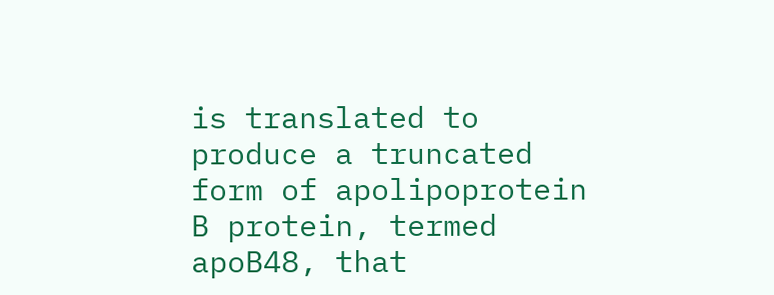is translated to produce a truncated form of apolipoprotein B protein, termed apoB48, that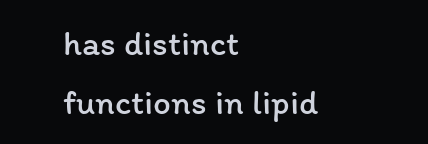has distinct functions in lipid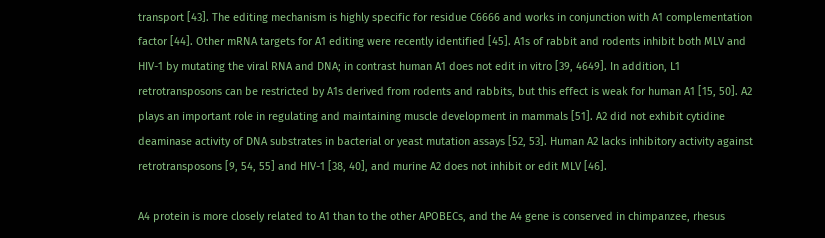transport [43]. The editing mechanism is highly specific for residue C6666 and works in conjunction with A1 complementation factor [44]. Other mRNA targets for A1 editing were recently identified [45]. A1s of rabbit and rodents inhibit both MLV and HIV-1 by mutating the viral RNA and DNA; in contrast human A1 does not edit in vitro [39, 4649]. In addition, L1 retrotransposons can be restricted by A1s derived from rodents and rabbits, but this effect is weak for human A1 [15, 50]. A2 plays an important role in regulating and maintaining muscle development in mammals [51]. A2 did not exhibit cytidine deaminase activity of DNA substrates in bacterial or yeast mutation assays [52, 53]. Human A2 lacks inhibitory activity against retrotransposons [9, 54, 55] and HIV-1 [38, 40], and murine A2 does not inhibit or edit MLV [46].

A4 protein is more closely related to A1 than to the other APOBECs, and the A4 gene is conserved in chimpanzee, rhesus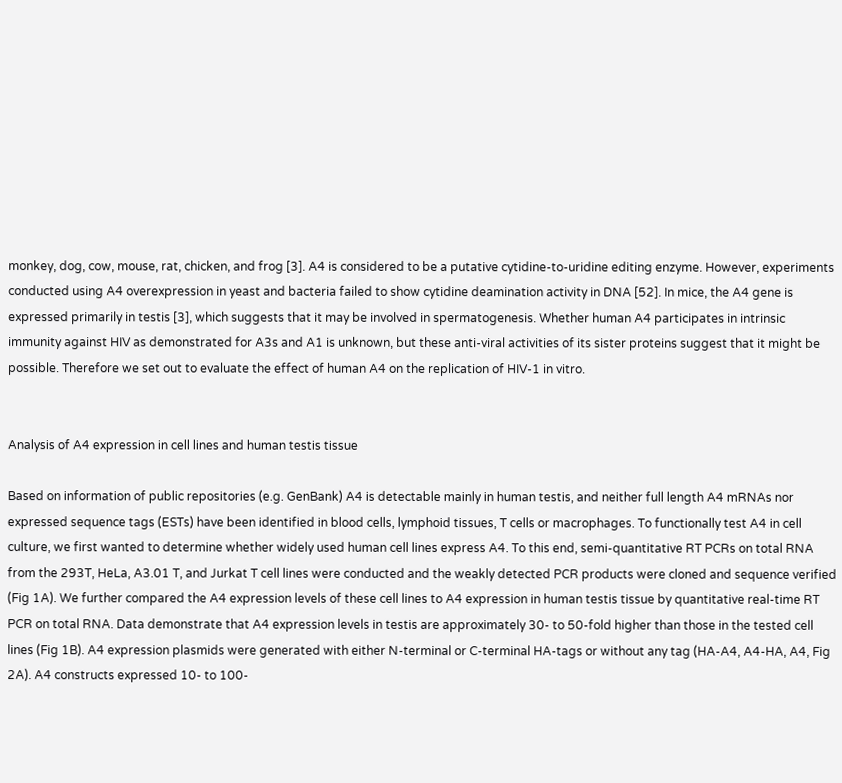monkey, dog, cow, mouse, rat, chicken, and frog [3]. A4 is considered to be a putative cytidine-to-uridine editing enzyme. However, experiments conducted using A4 overexpression in yeast and bacteria failed to show cytidine deamination activity in DNA [52]. In mice, the A4 gene is expressed primarily in testis [3], which suggests that it may be involved in spermatogenesis. Whether human A4 participates in intrinsic immunity against HIV as demonstrated for A3s and A1 is unknown, but these anti-viral activities of its sister proteins suggest that it might be possible. Therefore we set out to evaluate the effect of human A4 on the replication of HIV-1 in vitro.


Analysis of A4 expression in cell lines and human testis tissue

Based on information of public repositories (e.g. GenBank) A4 is detectable mainly in human testis, and neither full length A4 mRNAs nor expressed sequence tags (ESTs) have been identified in blood cells, lymphoid tissues, T cells or macrophages. To functionally test A4 in cell culture, we first wanted to determine whether widely used human cell lines express A4. To this end, semi-quantitative RT PCRs on total RNA from the 293T, HeLa, A3.01 T, and Jurkat T cell lines were conducted and the weakly detected PCR products were cloned and sequence verified (Fig 1A). We further compared the A4 expression levels of these cell lines to A4 expression in human testis tissue by quantitative real-time RT PCR on total RNA. Data demonstrate that A4 expression levels in testis are approximately 30- to 50-fold higher than those in the tested cell lines (Fig 1B). A4 expression plasmids were generated with either N-terminal or C-terminal HA-tags or without any tag (HA-A4, A4-HA, A4, Fig 2A). A4 constructs expressed 10- to 100-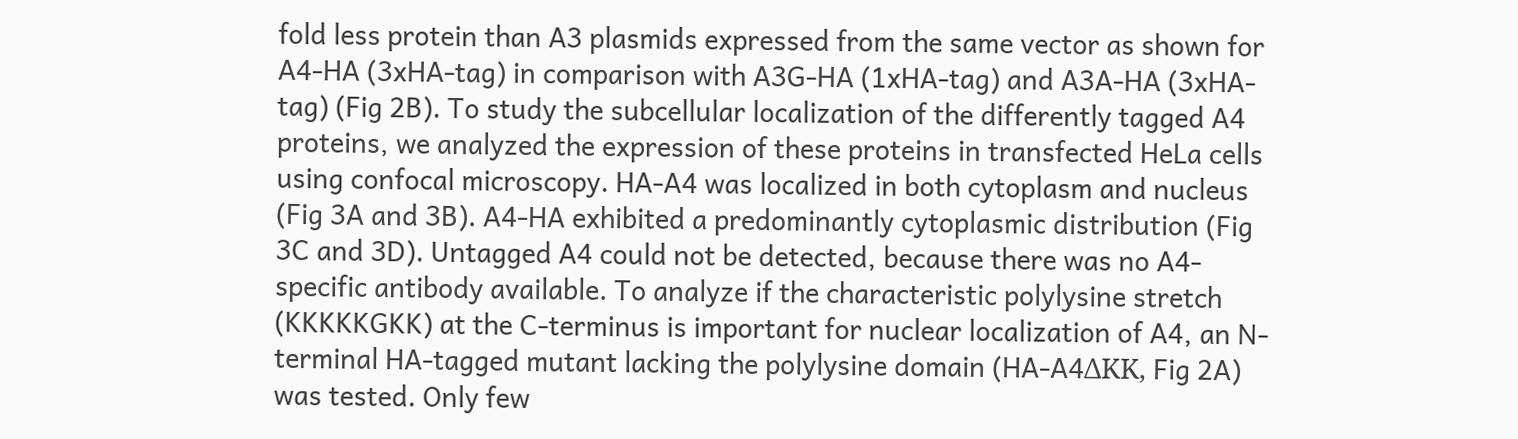fold less protein than A3 plasmids expressed from the same vector as shown for A4-HA (3xHA-tag) in comparison with A3G-HA (1xHA-tag) and A3A-HA (3xHA-tag) (Fig 2B). To study the subcellular localization of the differently tagged A4 proteins, we analyzed the expression of these proteins in transfected HeLa cells using confocal microscopy. HA-A4 was localized in both cytoplasm and nucleus (Fig 3A and 3B). A4-HA exhibited a predominantly cytoplasmic distribution (Fig 3C and 3D). Untagged A4 could not be detected, because there was no A4-specific antibody available. To analyze if the characteristic polylysine stretch (KKKKKGKK) at the C-terminus is important for nuclear localization of A4, an N-terminal HA-tagged mutant lacking the polylysine domain (HA-A4ΔKK, Fig 2A) was tested. Only few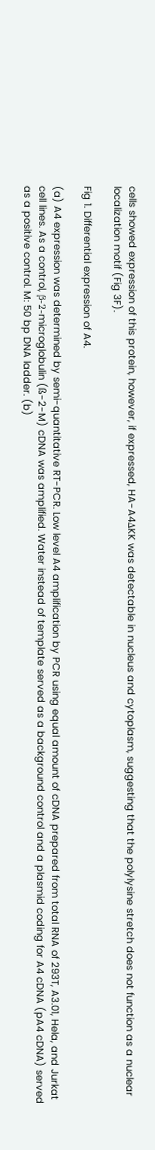cells showed expression of this protein, however, if expressed, HA-A4ΔKK was detectable in nucleus and cytoplasm, suggesting that the polylysine stretch does not function as a nuclear localization motif (Fig 3F).

Fig 1. Differential expression of A4.

(a) A4 expression was determined by semi-quantitative RT-PCR. Low level A4 amplification by PCR using equal amount of cDNA prepared from total RNA of 293T, A3.01, Hela, and Jurkat cell lines. As a control, β-2-microglobulin (ß-2-M) cDNA was amplified. Water instead of template served as a background control and a plasmid coding for A4 cDNA (pA4 cDNA) served as a positive control. M: 50 bp DNA ladder. (b)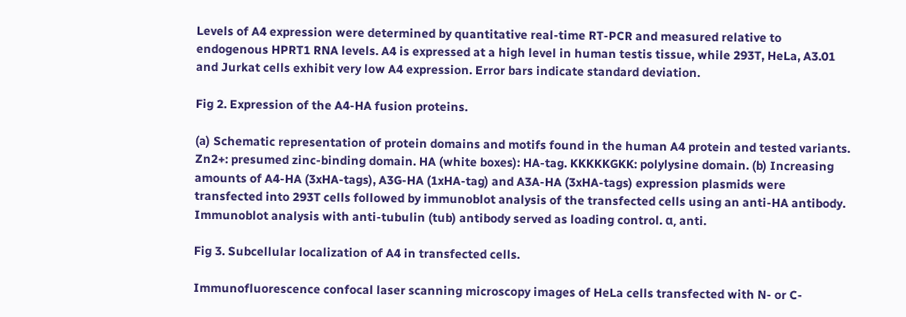Levels of A4 expression were determined by quantitative real-time RT-PCR and measured relative to endogenous HPRT1 RNA levels. A4 is expressed at a high level in human testis tissue, while 293T, HeLa, A3.01 and Jurkat cells exhibit very low A4 expression. Error bars indicate standard deviation.

Fig 2. Expression of the A4-HA fusion proteins.

(a) Schematic representation of protein domains and motifs found in the human A4 protein and tested variants. Zn2+: presumed zinc-binding domain. HA (white boxes): HA-tag. KKKKKGKK: polylysine domain. (b) Increasing amounts of A4-HA (3xHA-tags), A3G-HA (1xHA-tag) and A3A-HA (3xHA-tags) expression plasmids were transfected into 293T cells followed by immunoblot analysis of the transfected cells using an anti-HA antibody. Immunoblot analysis with anti-tubulin (tub) antibody served as loading control. α, anti.

Fig 3. Subcellular localization of A4 in transfected cells.

Immunofluorescence confocal laser scanning microscopy images of HeLa cells transfected with N- or C-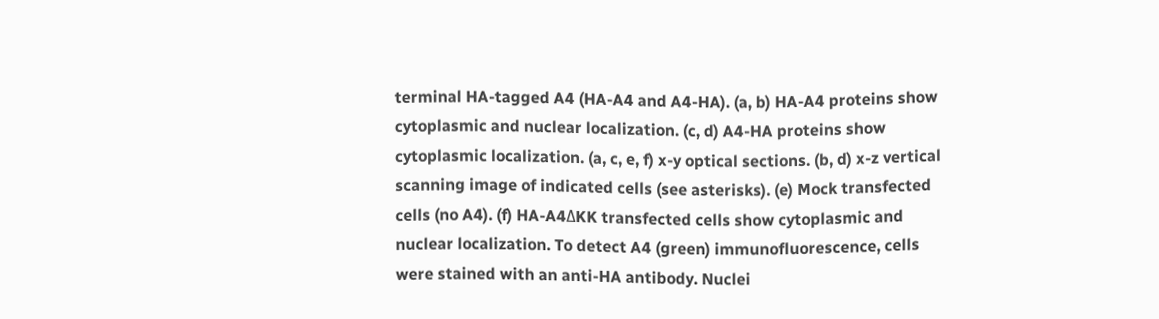terminal HA-tagged A4 (HA-A4 and A4-HA). (a, b) HA-A4 proteins show cytoplasmic and nuclear localization. (c, d) A4-HA proteins show cytoplasmic localization. (a, c, e, f) x-y optical sections. (b, d) x-z vertical scanning image of indicated cells (see asterisks). (e) Mock transfected cells (no A4). (f) HA-A4ΔKK transfected cells show cytoplasmic and nuclear localization. To detect A4 (green) immunofluorescence, cells were stained with an anti-HA antibody. Nuclei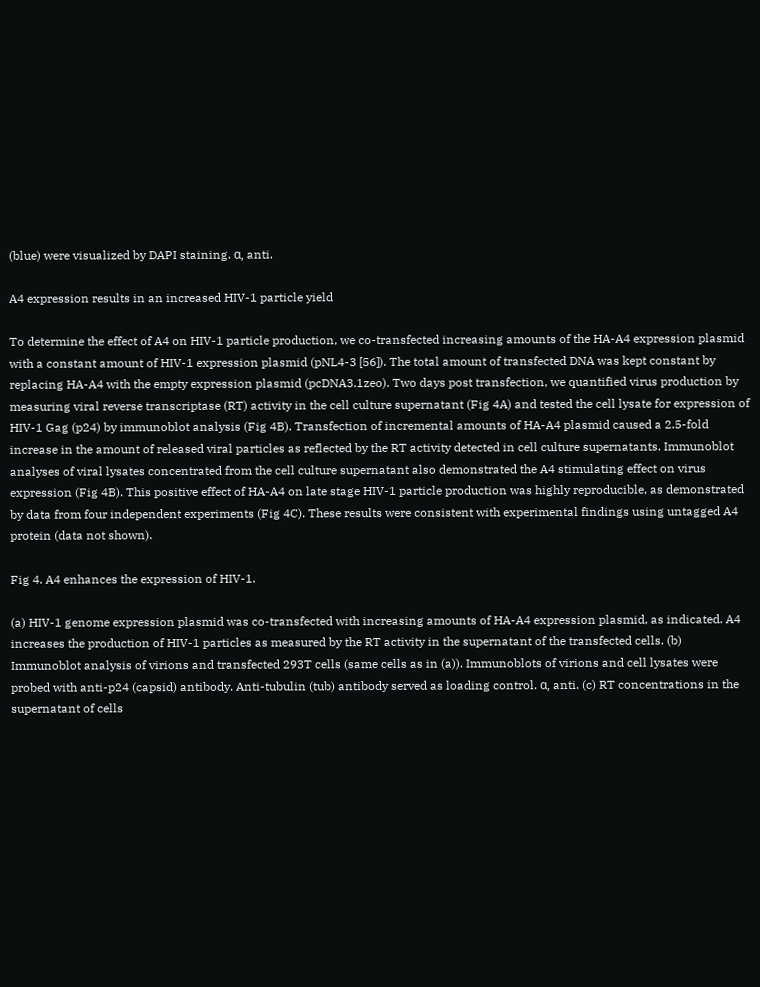(blue) were visualized by DAPI staining. α, anti.

A4 expression results in an increased HIV-1 particle yield

To determine the effect of A4 on HIV-1 particle production, we co-transfected increasing amounts of the HA-A4 expression plasmid with a constant amount of HIV-1 expression plasmid (pNL4-3 [56]). The total amount of transfected DNA was kept constant by replacing HA-A4 with the empty expression plasmid (pcDNA3.1zeo). Two days post transfection, we quantified virus production by measuring viral reverse transcriptase (RT) activity in the cell culture supernatant (Fig 4A) and tested the cell lysate for expression of HIV-1 Gag (p24) by immunoblot analysis (Fig 4B). Transfection of incremental amounts of HA-A4 plasmid caused a 2.5-fold increase in the amount of released viral particles as reflected by the RT activity detected in cell culture supernatants. Immunoblot analyses of viral lysates concentrated from the cell culture supernatant also demonstrated the A4 stimulating effect on virus expression (Fig 4B). This positive effect of HA-A4 on late stage HIV-1 particle production was highly reproducible, as demonstrated by data from four independent experiments (Fig 4C). These results were consistent with experimental findings using untagged A4 protein (data not shown).

Fig 4. A4 enhances the expression of HIV-1.

(a) HIV-1 genome expression plasmid was co-transfected with increasing amounts of HA-A4 expression plasmid, as indicated. A4 increases the production of HIV-1 particles as measured by the RT activity in the supernatant of the transfected cells. (b) Immunoblot analysis of virions and transfected 293T cells (same cells as in (a)). Immunoblots of virions and cell lysates were probed with anti-p24 (capsid) antibody. Anti-tubulin (tub) antibody served as loading control. α, anti. (c) RT concentrations in the supernatant of cells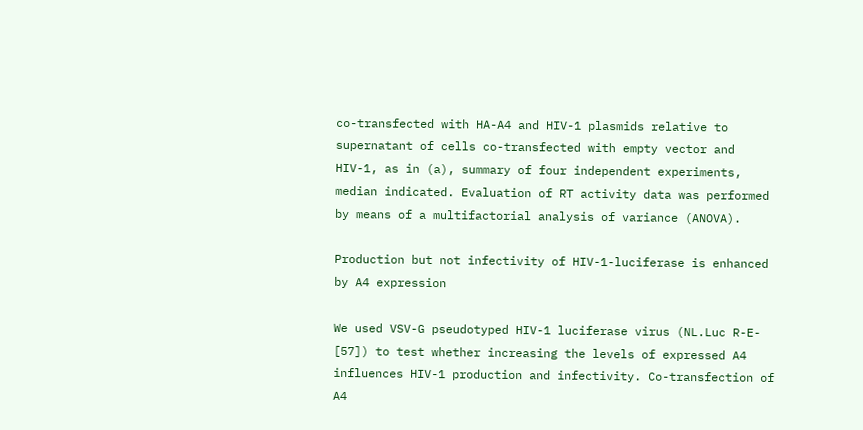co-transfected with HA-A4 and HIV-1 plasmids relative to supernatant of cells co-transfected with empty vector and HIV-1, as in (a), summary of four independent experiments, median indicated. Evaluation of RT activity data was performed by means of a multifactorial analysis of variance (ANOVA).

Production but not infectivity of HIV-1-luciferase is enhanced by A4 expression

We used VSV-G pseudotyped HIV-1 luciferase virus (NL.Luc R-E- [57]) to test whether increasing the levels of expressed A4 influences HIV-1 production and infectivity. Co-transfection of A4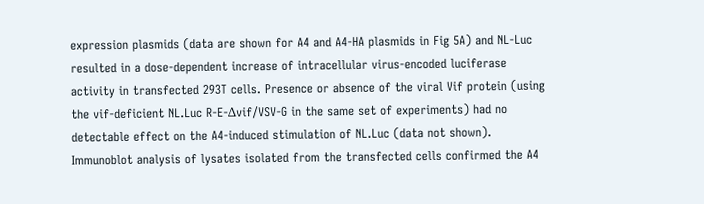expression plasmids (data are shown for A4 and A4-HA plasmids in Fig 5A) and NL-Luc resulted in a dose-dependent increase of intracellular virus-encoded luciferase activity in transfected 293T cells. Presence or absence of the viral Vif protein (using the vif-deficient NL.Luc R-E-Δvif/VSV-G in the same set of experiments) had no detectable effect on the A4-induced stimulation of NL.Luc (data not shown). Immunoblot analysis of lysates isolated from the transfected cells confirmed the A4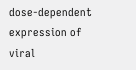dose-dependent expression of viral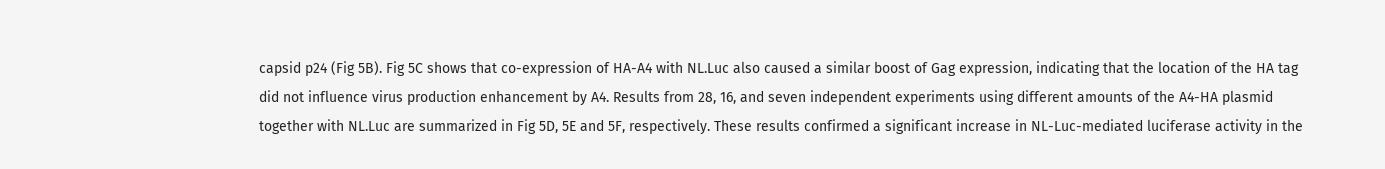capsid p24 (Fig 5B). Fig 5C shows that co-expression of HA-A4 with NL.Luc also caused a similar boost of Gag expression, indicating that the location of the HA tag did not influence virus production enhancement by A4. Results from 28, 16, and seven independent experiments using different amounts of the A4-HA plasmid together with NL.Luc are summarized in Fig 5D, 5E and 5F, respectively. These results confirmed a significant increase in NL-Luc-mediated luciferase activity in the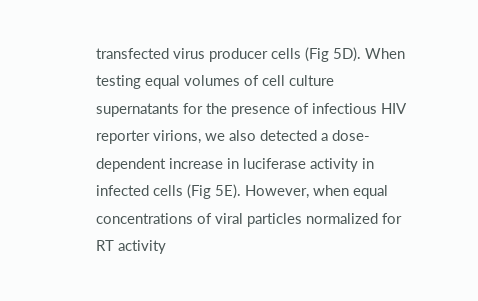transfected virus producer cells (Fig 5D). When testing equal volumes of cell culture supernatants for the presence of infectious HIV reporter virions, we also detected a dose-dependent increase in luciferase activity in infected cells (Fig 5E). However, when equal concentrations of viral particles normalized for RT activity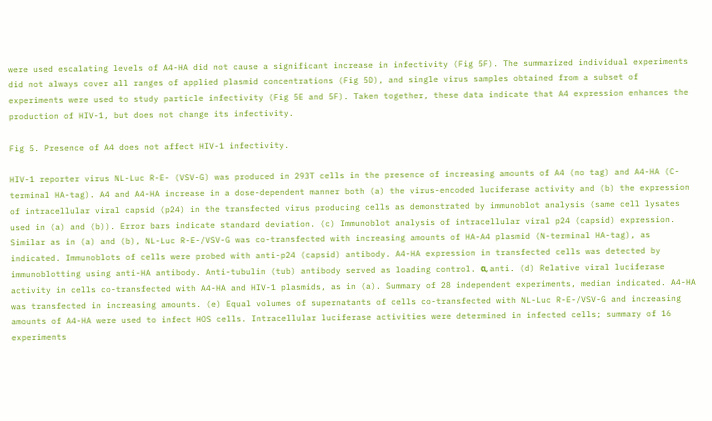were used escalating levels of A4-HA did not cause a significant increase in infectivity (Fig 5F). The summarized individual experiments did not always cover all ranges of applied plasmid concentrations (Fig 5D), and single virus samples obtained from a subset of experiments were used to study particle infectivity (Fig 5E and 5F). Taken together, these data indicate that A4 expression enhances the production of HIV-1, but does not change its infectivity.

Fig 5. Presence of A4 does not affect HIV-1 infectivity.

HIV-1 reporter virus NL-Luc R-E- (VSV-G) was produced in 293T cells in the presence of increasing amounts of A4 (no tag) and A4-HA (C-terminal HA-tag). A4 and A4-HA increase in a dose-dependent manner both (a) the virus-encoded luciferase activity and (b) the expression of intracellular viral capsid (p24) in the transfected virus producing cells as demonstrated by immunoblot analysis (same cell lysates used in (a) and (b)). Error bars indicate standard deviation. (c) Immunoblot analysis of intracellular viral p24 (capsid) expression. Similar as in (a) and (b), NL-Luc R-E-/VSV-G was co-transfected with increasing amounts of HA-A4 plasmid (N-terminal HA-tag), as indicated. Immunoblots of cells were probed with anti-p24 (capsid) antibody. A4-HA expression in transfected cells was detected by immunoblotting using anti-HA antibody. Anti-tubulin (tub) antibody served as loading control. α, anti. (d) Relative viral luciferase activity in cells co-transfected with A4-HA and HIV-1 plasmids, as in (a). Summary of 28 independent experiments, median indicated. A4-HA was transfected in increasing amounts. (e) Equal volumes of supernatants of cells co-transfected with NL-Luc R-E-/VSV-G and increasing amounts of A4-HA were used to infect HOS cells. Intracellular luciferase activities were determined in infected cells; summary of 16 experiments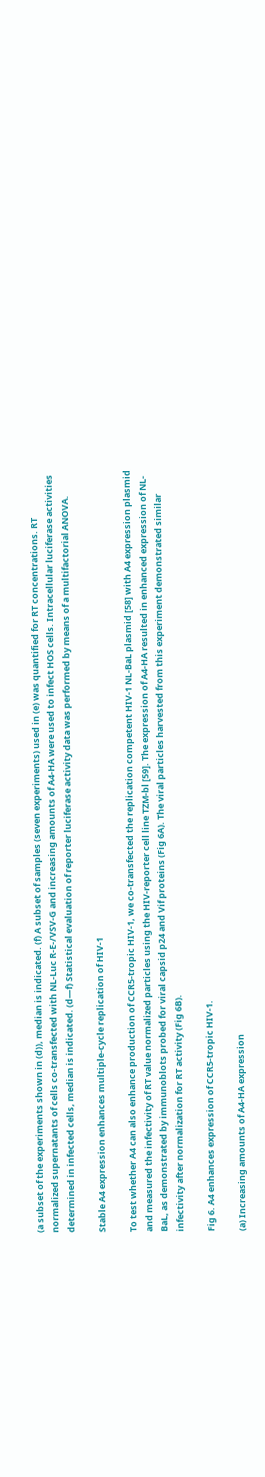(a subset of the experiments shown in (d)), median is indicated. (f) A subset of samples (seven experiments) used in (e) was quantified for RT concentrations. RT normalized supernatants of cells co-transfected with NL-Luc R-E-/VSV-G and increasing amounts of A4-HA were used to infect HOS cells. Intracellular luciferase activities determined in infected cells, median is indicated. (d—f) Statistical evaluation of reporter luciferase activity data was performed by means of a multifactorial ANOVA.

Stable A4 expression enhances multiple-cycle replication of HIV-1

To test whether A4 can also enhance production of CCR5-tropic HIV-1, we co-transfected the replication competent HIV-1 NL-BaL plasmid [58] with A4 expression plasmid and measured the infectivity of RT value normalized particles using the HIV-reporter cell line TZM-bl [59]. The expression of A4-HA resulted in enhanced expression of NL-BaL, as demonstrated by immunoblots probed for viral capsid p24 and Vif proteins (Fig 6A). The viral particles harvested from this experiment demonstrated similar infectivity after normalization for RT activity (Fig 6B).

Fig 6. A4 enhances expression of CCR5-tropic HIV-1.

(a) Increasing amounts of A4-HA expression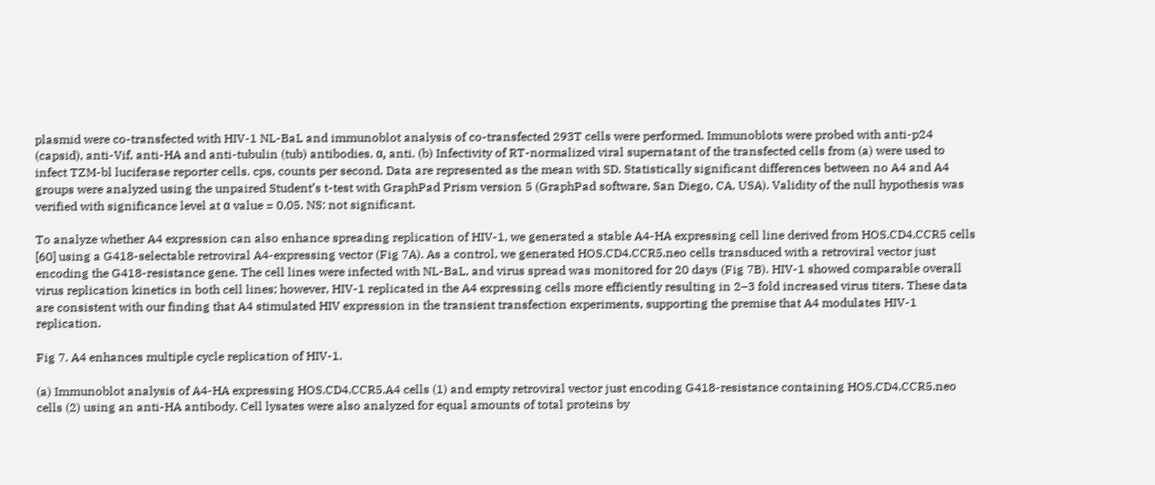plasmid were co-transfected with HIV-1 NL-BaL and immunoblot analysis of co-transfected 293T cells were performed. Immunoblots were probed with anti-p24 (capsid), anti-Vif, anti-HA and anti-tubulin (tub) antibodies. α, anti. (b) Infectivity of RT-normalized viral supernatant of the transfected cells from (a) were used to infect TZM-bl luciferase reporter cells. cps, counts per second. Data are represented as the mean with SD. Statistically significant differences between no A4 and A4 groups were analyzed using the unpaired Student’s t-test with GraphPad Prism version 5 (GraphPad software, San Diego, CA, USA). Validity of the null hypothesis was verified with significance level at α value = 0.05. NS: not significant.

To analyze whether A4 expression can also enhance spreading replication of HIV-1, we generated a stable A4-HA expressing cell line derived from HOS.CD4.CCR5 cells [60] using a G418-selectable retroviral A4-expressing vector (Fig 7A). As a control, we generated HOS.CD4.CCR5.neo cells transduced with a retroviral vector just encoding the G418-resistance gene. The cell lines were infected with NL-BaL, and virus spread was monitored for 20 days (Fig 7B). HIV-1 showed comparable overall virus replication kinetics in both cell lines; however, HIV-1 replicated in the A4 expressing cells more efficiently resulting in 2–3 fold increased virus titers. These data are consistent with our finding that A4 stimulated HIV expression in the transient transfection experiments, supporting the premise that A4 modulates HIV-1 replication.

Fig 7. A4 enhances multiple cycle replication of HIV-1.

(a) Immunoblot analysis of A4-HA expressing HOS.CD4.CCR5.A4 cells (1) and empty retroviral vector just encoding G418-resistance containing HOS.CD4.CCR5.neo cells (2) using an anti-HA antibody. Cell lysates were also analyzed for equal amounts of total proteins by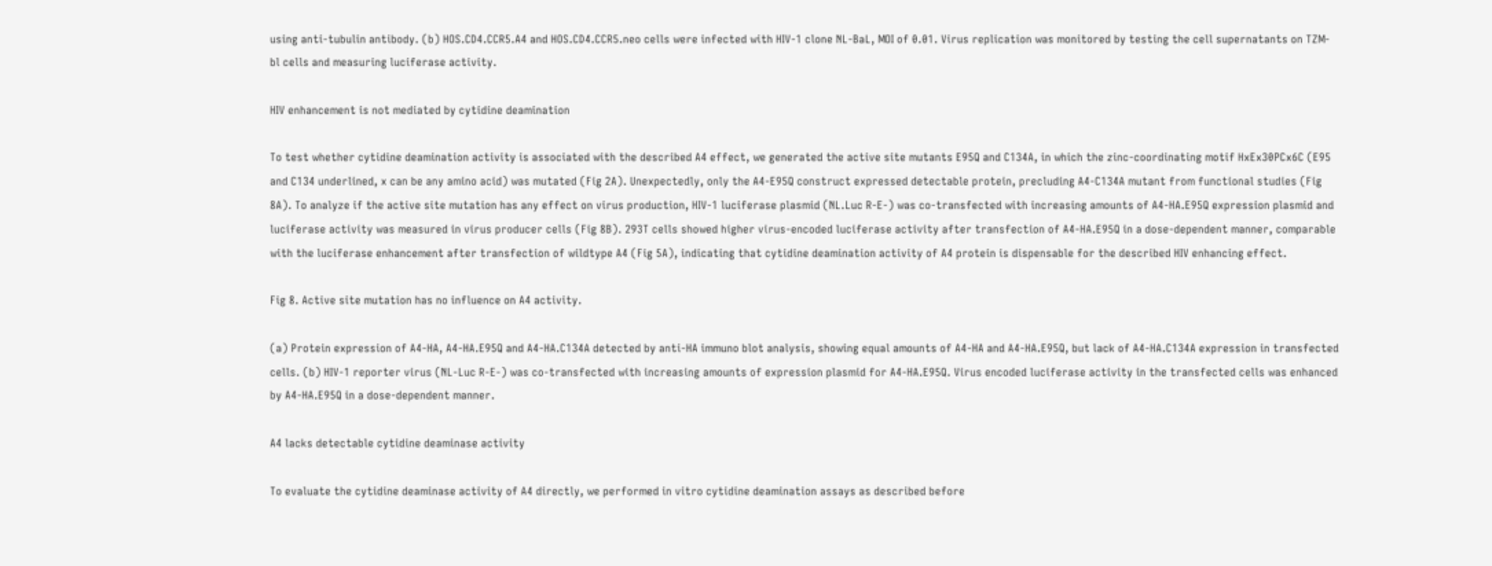using anti-tubulin antibody. (b) HOS.CD4.CCR5.A4 and HOS.CD4.CCR5.neo cells were infected with HIV-1 clone NL-BaL, MOI of 0.01. Virus replication was monitored by testing the cell supernatants on TZM-bl cells and measuring luciferase activity.

HIV enhancement is not mediated by cytidine deamination

To test whether cytidine deamination activity is associated with the described A4 effect, we generated the active site mutants E95Q and C134A, in which the zinc-coordinating motif HxEx30PCx6C (E95 and C134 underlined, x can be any amino acid) was mutated (Fig 2A). Unexpectedly, only the A4-E95Q construct expressed detectable protein, precluding A4-C134A mutant from functional studies (Fig 8A). To analyze if the active site mutation has any effect on virus production, HIV-1 luciferase plasmid (NL.Luc R-E-) was co-transfected with increasing amounts of A4-HA.E95Q expression plasmid and luciferase activity was measured in virus producer cells (Fig 8B). 293T cells showed higher virus-encoded luciferase activity after transfection of A4-HA.E95Q in a dose-dependent manner, comparable with the luciferase enhancement after transfection of wildtype A4 (Fig 5A), indicating that cytidine deamination activity of A4 protein is dispensable for the described HIV enhancing effect.

Fig 8. Active site mutation has no influence on A4 activity.

(a) Protein expression of A4-HA, A4-HA.E95Q and A4-HA.C134A detected by anti-HA immuno blot analysis, showing equal amounts of A4-HA and A4-HA.E95Q, but lack of A4-HA.C134A expression in transfected cells. (b) HIV-1 reporter virus (NL-Luc R-E-) was co-transfected with increasing amounts of expression plasmid for A4-HA.E95Q. Virus encoded luciferase activity in the transfected cells was enhanced by A4-HA.E95Q in a dose-dependent manner.

A4 lacks detectable cytidine deaminase activity

To evaluate the cytidine deaminase activity of A4 directly, we performed in vitro cytidine deamination assays as described before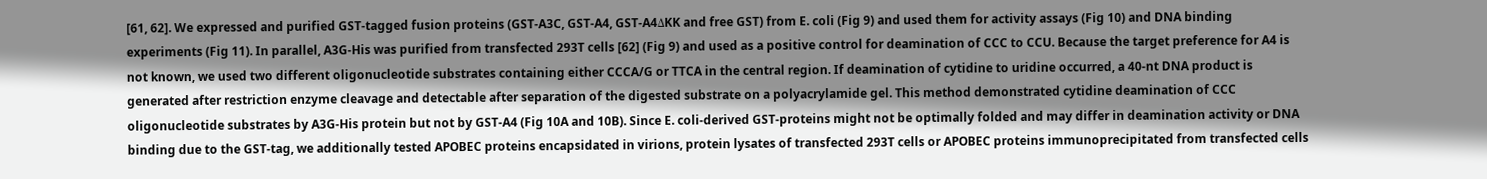[61, 62]. We expressed and purified GST-tagged fusion proteins (GST-A3C, GST-A4, GST-A4ΔKK and free GST) from E. coli (Fig 9) and used them for activity assays (Fig 10) and DNA binding experiments (Fig 11). In parallel, A3G-His was purified from transfected 293T cells [62] (Fig 9) and used as a positive control for deamination of CCC to CCU. Because the target preference for A4 is not known, we used two different oligonucleotide substrates containing either CCCA/G or TTCA in the central region. If deamination of cytidine to uridine occurred, a 40-nt DNA product is generated after restriction enzyme cleavage and detectable after separation of the digested substrate on a polyacrylamide gel. This method demonstrated cytidine deamination of CCC oligonucleotide substrates by A3G-His protein but not by GST-A4 (Fig 10A and 10B). Since E. coli-derived GST-proteins might not be optimally folded and may differ in deamination activity or DNA binding due to the GST-tag, we additionally tested APOBEC proteins encapsidated in virions, protein lysates of transfected 293T cells or APOBEC proteins immunoprecipitated from transfected cells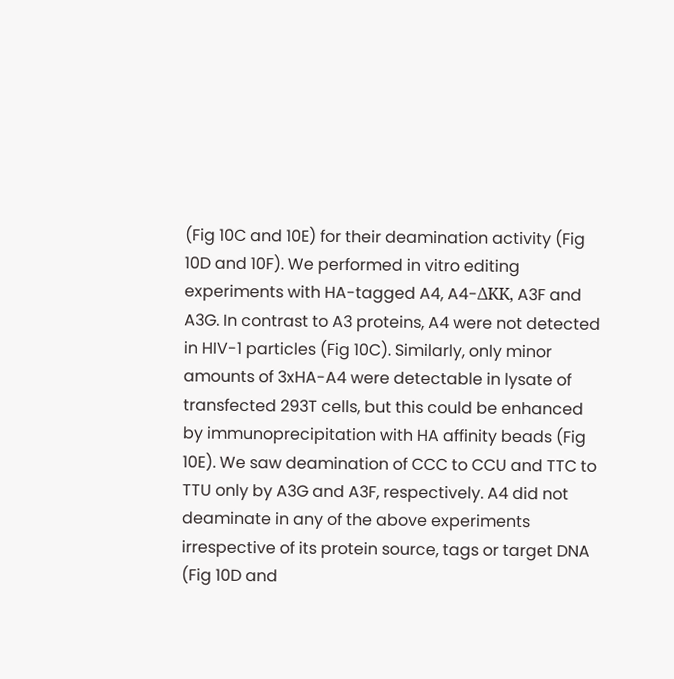(Fig 10C and 10E) for their deamination activity (Fig 10D and 10F). We performed in vitro editing experiments with HA-tagged A4, A4-ΔKK, A3F and A3G. In contrast to A3 proteins, A4 were not detected in HIV-1 particles (Fig 10C). Similarly, only minor amounts of 3xHA-A4 were detectable in lysate of transfected 293T cells, but this could be enhanced by immunoprecipitation with HA affinity beads (Fig 10E). We saw deamination of CCC to CCU and TTC to TTU only by A3G and A3F, respectively. A4 did not deaminate in any of the above experiments irrespective of its protein source, tags or target DNA (Fig 10D and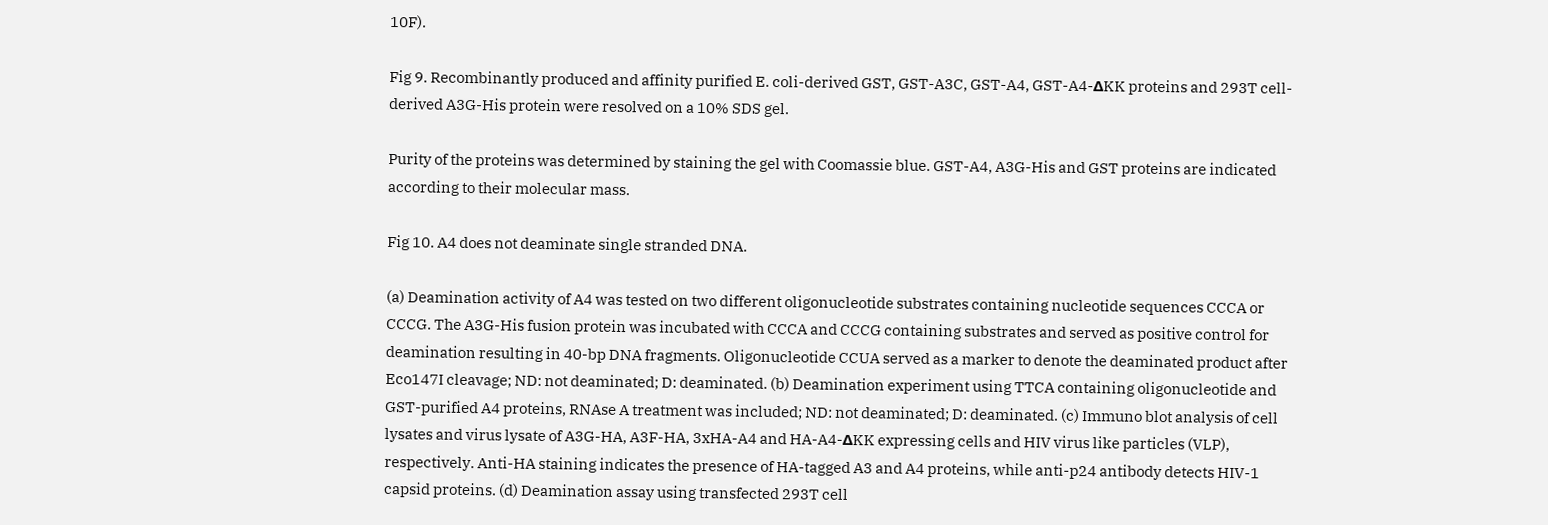10F).

Fig 9. Recombinantly produced and affinity purified E. coli-derived GST, GST-A3C, GST-A4, GST-A4-ΔKK proteins and 293T cell-derived A3G-His protein were resolved on a 10% SDS gel.

Purity of the proteins was determined by staining the gel with Coomassie blue. GST-A4, A3G-His and GST proteins are indicated according to their molecular mass.

Fig 10. A4 does not deaminate single stranded DNA.

(a) Deamination activity of A4 was tested on two different oligonucleotide substrates containing nucleotide sequences CCCA or CCCG. The A3G-His fusion protein was incubated with CCCA and CCCG containing substrates and served as positive control for deamination resulting in 40-bp DNA fragments. Oligonucleotide CCUA served as a marker to denote the deaminated product after Eco147I cleavage; ND: not deaminated; D: deaminated. (b) Deamination experiment using TTCA containing oligonucleotide and GST-purified A4 proteins, RNAse A treatment was included; ND: not deaminated; D: deaminated. (c) Immuno blot analysis of cell lysates and virus lysate of A3G-HA, A3F-HA, 3xHA-A4 and HA-A4-ΔKK expressing cells and HIV virus like particles (VLP), respectively. Anti-HA staining indicates the presence of HA-tagged A3 and A4 proteins, while anti-p24 antibody detects HIV-1 capsid proteins. (d) Deamination assay using transfected 293T cell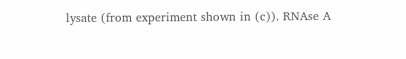lysate (from experiment shown in (c)). RNAse A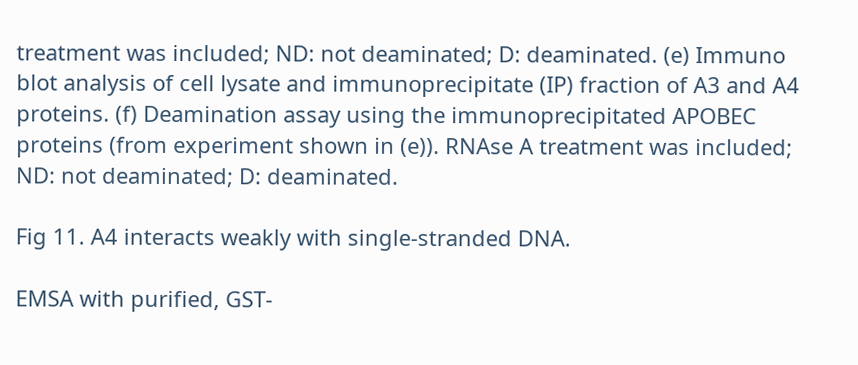treatment was included; ND: not deaminated; D: deaminated. (e) Immuno blot analysis of cell lysate and immunoprecipitate (IP) fraction of A3 and A4 proteins. (f) Deamination assay using the immunoprecipitated APOBEC proteins (from experiment shown in (e)). RNAse A treatment was included; ND: not deaminated; D: deaminated.

Fig 11. A4 interacts weakly with single-stranded DNA.

EMSA with purified, GST-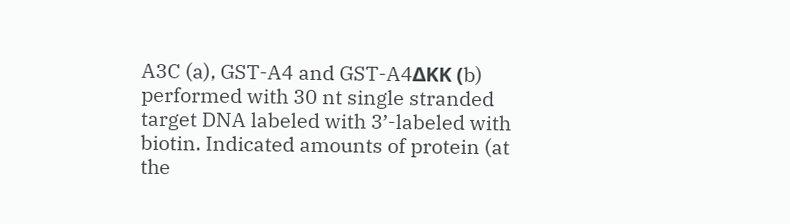A3C (a), GST-A4 and GST-A4ΔKK (b) performed with 30 nt single stranded target DNA labeled with 3’-labeled with biotin. Indicated amounts of protein (at the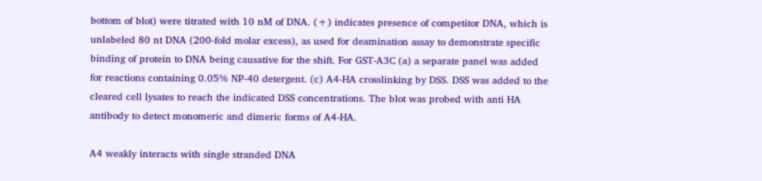bottom of blot) were titrated with 10 nM of DNA. (+) indicates presence of competitor DNA, which is unlabeled 80 nt DNA (200-fold molar excess), as used for deamination assay to demonstrate specific binding of protein to DNA being causative for the shift. For GST-A3C (a) a separate panel was added for reactions containing 0.05% NP-40 detergent. (c) A4-HA crosslinking by DSS. DSS was added to the cleared cell lysates to reach the indicated DSS concentrations. The blot was probed with anti HA antibody to detect monomeric and dimeric forms of A4-HA.

A4 weakly interacts with single stranded DNA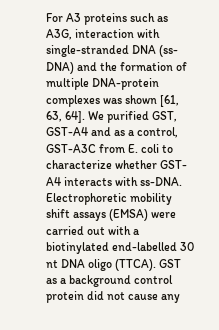For A3 proteins such as A3G, interaction with single-stranded DNA (ss-DNA) and the formation of multiple DNA-protein complexes was shown [61, 63, 64]. We purified GST, GST-A4 and as a control, GST-A3C from E. coli to characterize whether GST-A4 interacts with ss-DNA. Electrophoretic mobility shift assays (EMSA) were carried out with a biotinylated end-labelled 30 nt DNA oligo (TTCA). GST as a background control protein did not cause any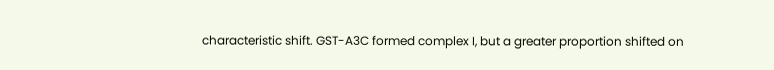characteristic shift. GST-A3C formed complex I, but a greater proportion shifted on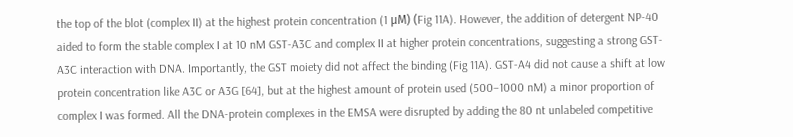the top of the blot (complex II) at the highest protein concentration (1 μM) (Fig 11A). However, the addition of detergent NP-40 aided to form the stable complex I at 10 nM GST-A3C and complex II at higher protein concentrations, suggesting a strong GST-A3C interaction with DNA. Importantly, the GST moiety did not affect the binding (Fig 11A). GST-A4 did not cause a shift at low protein concentration like A3C or A3G [64], but at the highest amount of protein used (500–1000 nM) a minor proportion of complex I was formed. All the DNA-protein complexes in the EMSA were disrupted by adding the 80 nt unlabeled competitive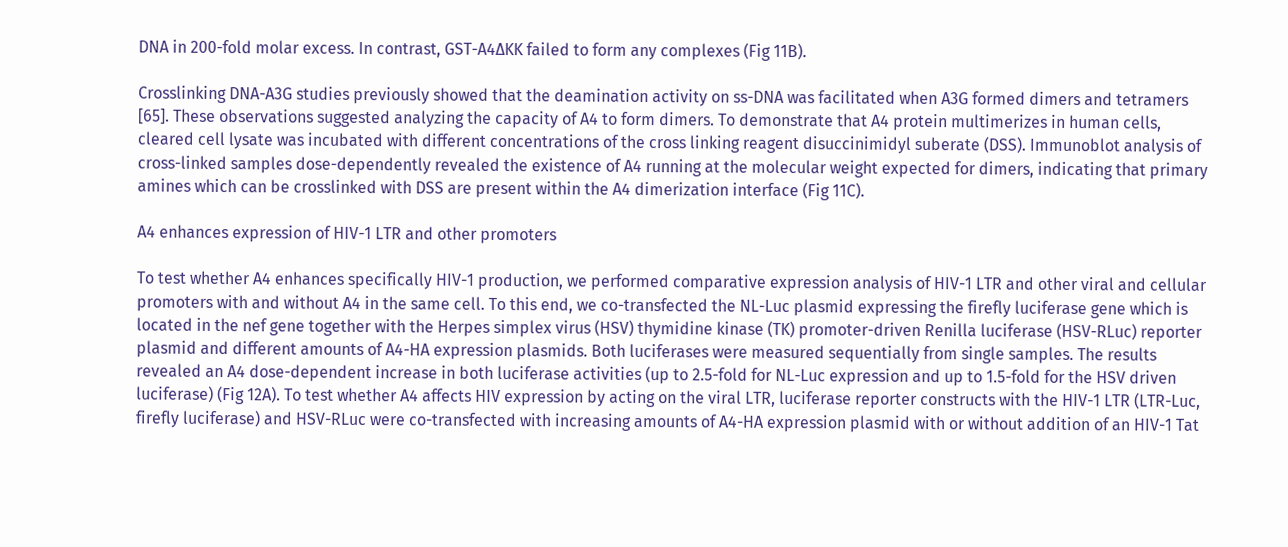DNA in 200-fold molar excess. In contrast, GST-A4ΔKK failed to form any complexes (Fig 11B).

Crosslinking DNA-A3G studies previously showed that the deamination activity on ss-DNA was facilitated when A3G formed dimers and tetramers [65]. These observations suggested analyzing the capacity of A4 to form dimers. To demonstrate that A4 protein multimerizes in human cells, cleared cell lysate was incubated with different concentrations of the cross linking reagent disuccinimidyl suberate (DSS). Immunoblot analysis of cross-linked samples dose-dependently revealed the existence of A4 running at the molecular weight expected for dimers, indicating that primary amines which can be crosslinked with DSS are present within the A4 dimerization interface (Fig 11C).

A4 enhances expression of HIV-1 LTR and other promoters

To test whether A4 enhances specifically HIV-1 production, we performed comparative expression analysis of HIV-1 LTR and other viral and cellular promoters with and without A4 in the same cell. To this end, we co-transfected the NL-Luc plasmid expressing the firefly luciferase gene which is located in the nef gene together with the Herpes simplex virus (HSV) thymidine kinase (TK) promoter-driven Renilla luciferase (HSV-RLuc) reporter plasmid and different amounts of A4-HA expression plasmids. Both luciferases were measured sequentially from single samples. The results revealed an A4 dose-dependent increase in both luciferase activities (up to 2.5-fold for NL-Luc expression and up to 1.5-fold for the HSV driven luciferase) (Fig 12A). To test whether A4 affects HIV expression by acting on the viral LTR, luciferase reporter constructs with the HIV-1 LTR (LTR-Luc, firefly luciferase) and HSV-RLuc were co-transfected with increasing amounts of A4-HA expression plasmid with or without addition of an HIV-1 Tat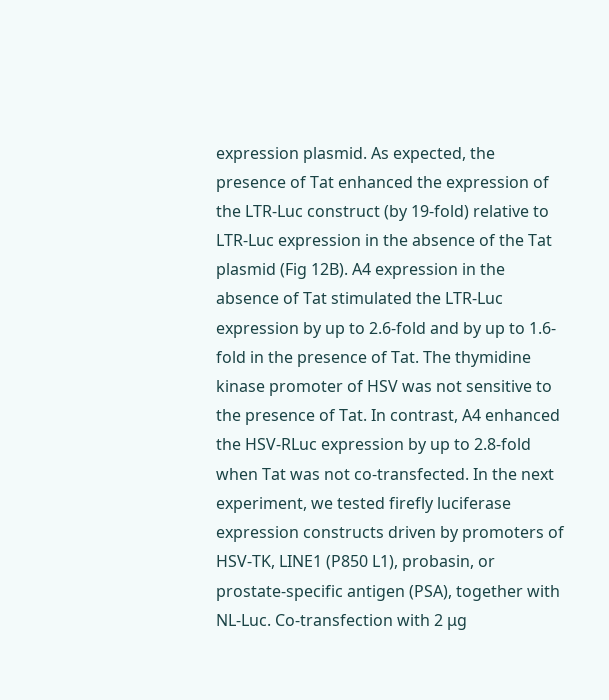expression plasmid. As expected, the presence of Tat enhanced the expression of the LTR-Luc construct (by 19-fold) relative to LTR-Luc expression in the absence of the Tat plasmid (Fig 12B). A4 expression in the absence of Tat stimulated the LTR-Luc expression by up to 2.6-fold and by up to 1.6-fold in the presence of Tat. The thymidine kinase promoter of HSV was not sensitive to the presence of Tat. In contrast, A4 enhanced the HSV-RLuc expression by up to 2.8-fold when Tat was not co-transfected. In the next experiment, we tested firefly luciferase expression constructs driven by promoters of HSV-TK, LINE1 (P850 L1), probasin, or prostate-specific antigen (PSA), together with NL-Luc. Co-transfection with 2 μg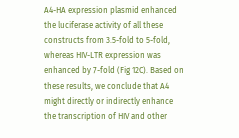A4-HA expression plasmid enhanced the luciferase activity of all these constructs from 3.5-fold to 5-fold, whereas HIV-LTR expression was enhanced by 7-fold (Fig 12C). Based on these results, we conclude that A4 might directly or indirectly enhance the transcription of HIV and other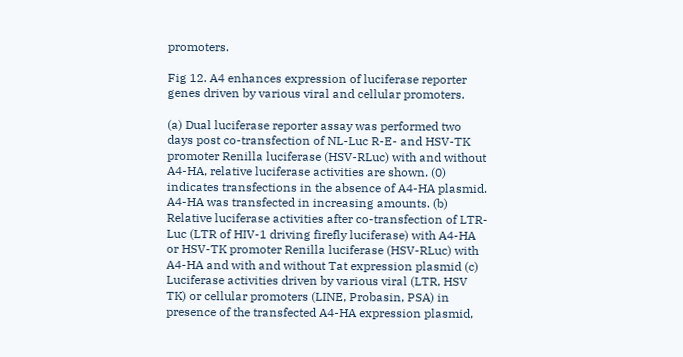promoters.

Fig 12. A4 enhances expression of luciferase reporter genes driven by various viral and cellular promoters.

(a) Dual luciferase reporter assay was performed two days post co-transfection of NL-Luc R-E- and HSV-TK promoter Renilla luciferase (HSV-RLuc) with and without A4-HA, relative luciferase activities are shown. (0) indicates transfections in the absence of A4-HA plasmid. A4-HA was transfected in increasing amounts. (b) Relative luciferase activities after co-transfection of LTR-Luc (LTR of HIV-1 driving firefly luciferase) with A4-HA or HSV-TK promoter Renilla luciferase (HSV-RLuc) with A4-HA and with and without Tat expression plasmid (c) Luciferase activities driven by various viral (LTR, HSV TK) or cellular promoters (LINE, Probasin, PSA) in presence of the transfected A4-HA expression plasmid,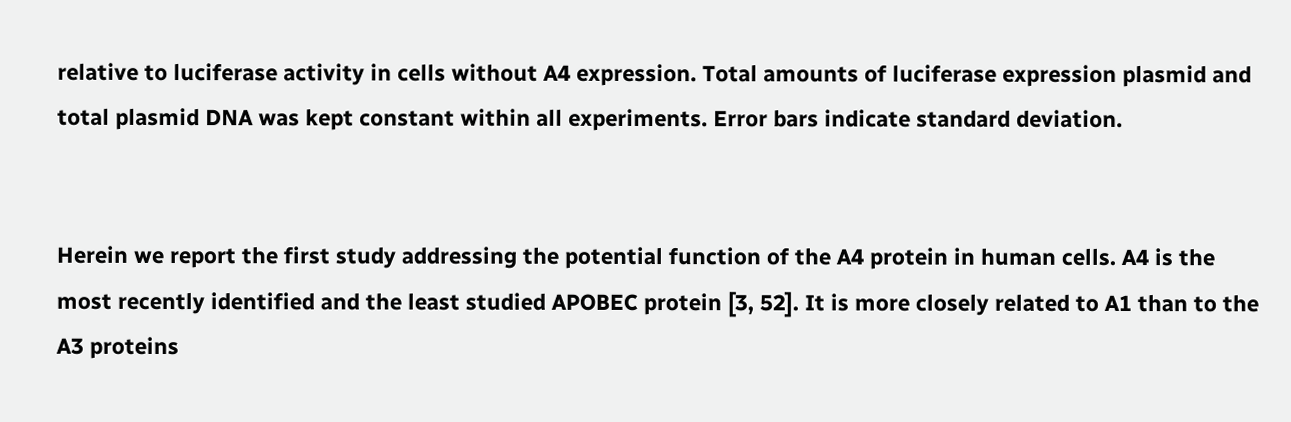relative to luciferase activity in cells without A4 expression. Total amounts of luciferase expression plasmid and total plasmid DNA was kept constant within all experiments. Error bars indicate standard deviation.


Herein we report the first study addressing the potential function of the A4 protein in human cells. A4 is the most recently identified and the least studied APOBEC protein [3, 52]. It is more closely related to A1 than to the A3 proteins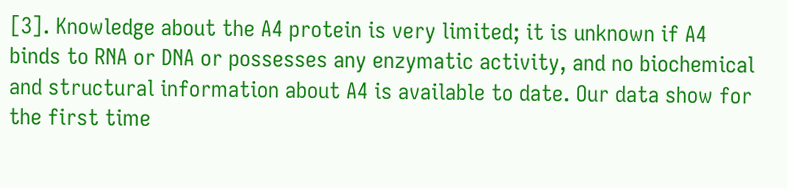[3]. Knowledge about the A4 protein is very limited; it is unknown if A4 binds to RNA or DNA or possesses any enzymatic activity, and no biochemical and structural information about A4 is available to date. Our data show for the first time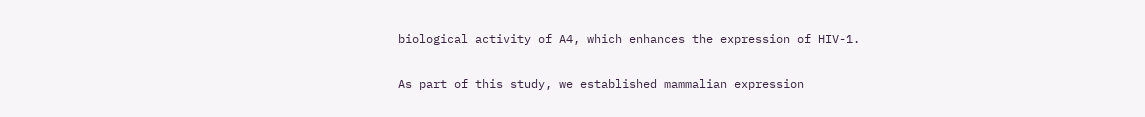biological activity of A4, which enhances the expression of HIV-1.

As part of this study, we established mammalian expression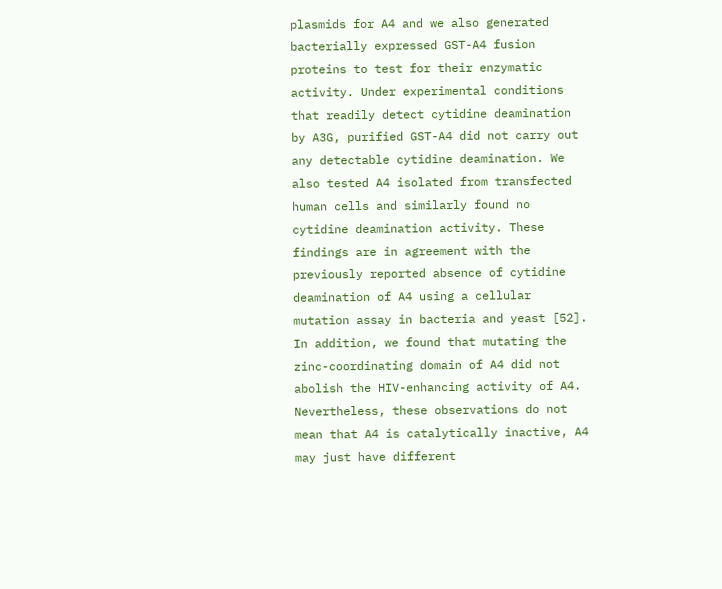plasmids for A4 and we also generated bacterially expressed GST-A4 fusion proteins to test for their enzymatic activity. Under experimental conditions that readily detect cytidine deamination by A3G, purified GST-A4 did not carry out any detectable cytidine deamination. We also tested A4 isolated from transfected human cells and similarly found no cytidine deamination activity. These findings are in agreement with the previously reported absence of cytidine deamination of A4 using a cellular mutation assay in bacteria and yeast [52]. In addition, we found that mutating the zinc-coordinating domain of A4 did not abolish the HIV-enhancing activity of A4. Nevertheless, these observations do not mean that A4 is catalytically inactive, A4 may just have different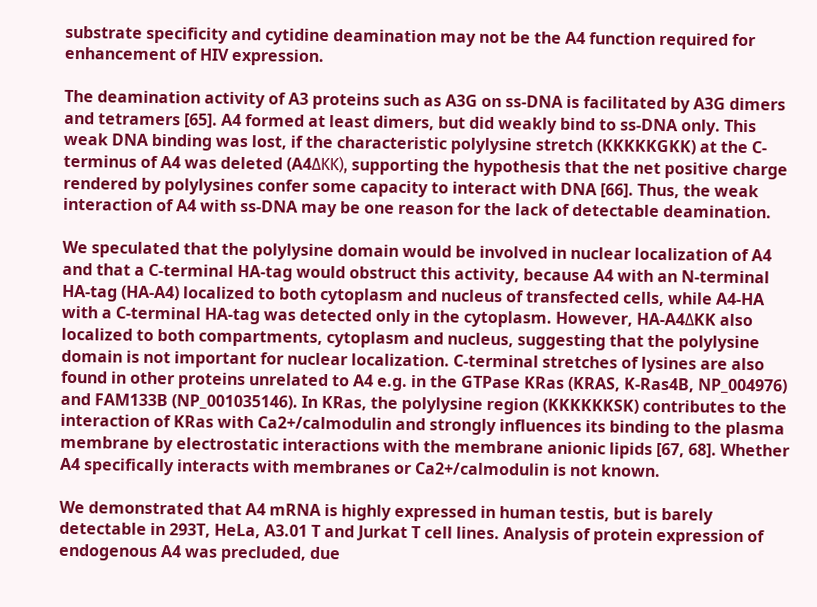substrate specificity and cytidine deamination may not be the A4 function required for enhancement of HIV expression.

The deamination activity of A3 proteins such as A3G on ss-DNA is facilitated by A3G dimers and tetramers [65]. A4 formed at least dimers, but did weakly bind to ss-DNA only. This weak DNA binding was lost, if the characteristic polylysine stretch (KKKKKGKK) at the C-terminus of A4 was deleted (A4ΔKK), supporting the hypothesis that the net positive charge rendered by polylysines confer some capacity to interact with DNA [66]. Thus, the weak interaction of A4 with ss-DNA may be one reason for the lack of detectable deamination.

We speculated that the polylysine domain would be involved in nuclear localization of A4 and that a C-terminal HA-tag would obstruct this activity, because A4 with an N-terminal HA-tag (HA-A4) localized to both cytoplasm and nucleus of transfected cells, while A4-HA with a C-terminal HA-tag was detected only in the cytoplasm. However, HA-A4ΔKK also localized to both compartments, cytoplasm and nucleus, suggesting that the polylysine domain is not important for nuclear localization. C-terminal stretches of lysines are also found in other proteins unrelated to A4 e.g. in the GTPase KRas (KRAS, K-Ras4B, NP_004976) and FAM133B (NP_001035146). In KRas, the polylysine region (KKKKKKSK) contributes to the interaction of KRas with Ca2+/calmodulin and strongly influences its binding to the plasma membrane by electrostatic interactions with the membrane anionic lipids [67, 68]. Whether A4 specifically interacts with membranes or Ca2+/calmodulin is not known.

We demonstrated that A4 mRNA is highly expressed in human testis, but is barely detectable in 293T, HeLa, A3.01 T and Jurkat T cell lines. Analysis of protein expression of endogenous A4 was precluded, due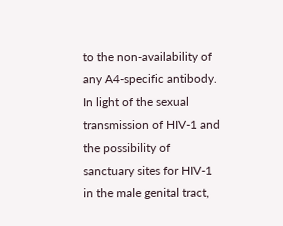to the non-availability of any A4-specific antibody. In light of the sexual transmission of HIV-1 and the possibility of sanctuary sites for HIV-1 in the male genital tract,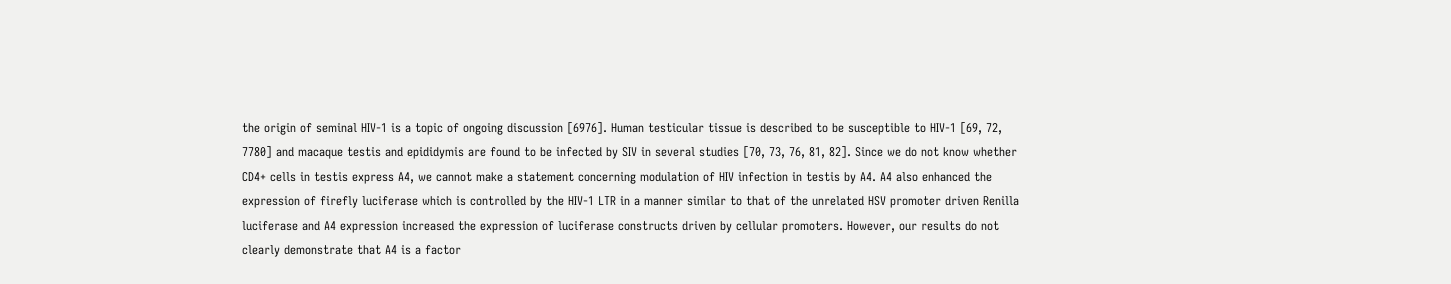the origin of seminal HIV-1 is a topic of ongoing discussion [6976]. Human testicular tissue is described to be susceptible to HIV-1 [69, 72, 7780] and macaque testis and epididymis are found to be infected by SIV in several studies [70, 73, 76, 81, 82]. Since we do not know whether CD4+ cells in testis express A4, we cannot make a statement concerning modulation of HIV infection in testis by A4. A4 also enhanced the expression of firefly luciferase which is controlled by the HIV-1 LTR in a manner similar to that of the unrelated HSV promoter driven Renilla luciferase and A4 expression increased the expression of luciferase constructs driven by cellular promoters. However, our results do not clearly demonstrate that A4 is a factor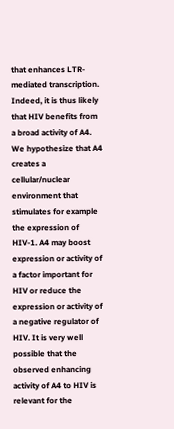that enhances LTR-mediated transcription. Indeed, it is thus likely that HIV benefits from a broad activity of A4. We hypothesize that A4 creates a cellular/nuclear environment that stimulates for example the expression of HIV-1. A4 may boost expression or activity of a factor important for HIV or reduce the expression or activity of a negative regulator of HIV. It is very well possible that the observed enhancing activity of A4 to HIV is relevant for the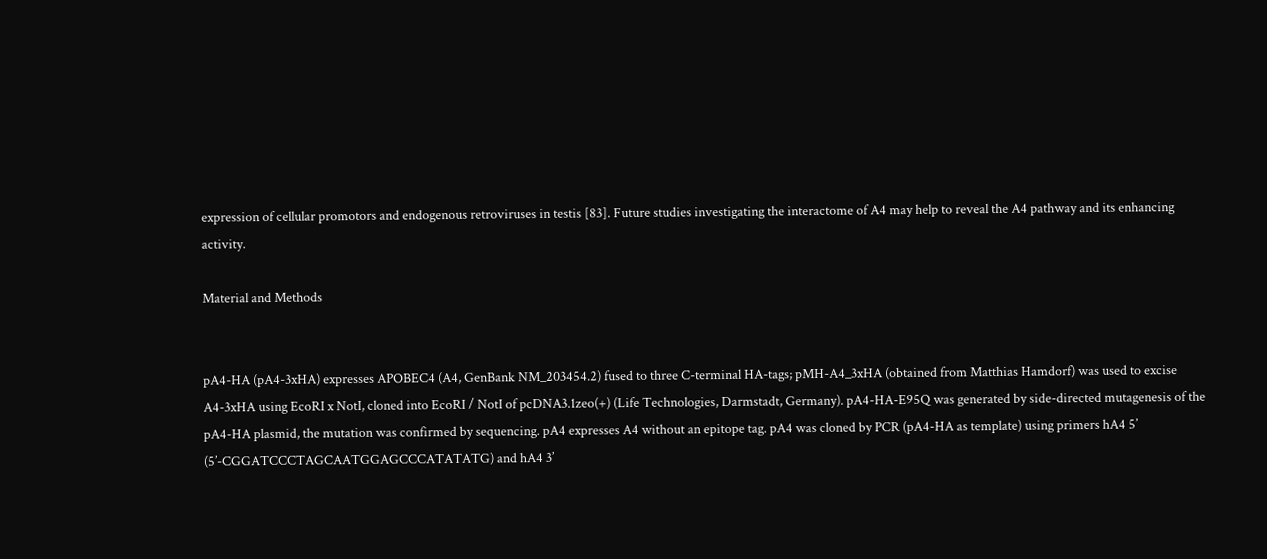expression of cellular promotors and endogenous retroviruses in testis [83]. Future studies investigating the interactome of A4 may help to reveal the A4 pathway and its enhancing activity.

Material and Methods


pA4-HA (pA4-3xHA) expresses APOBEC4 (A4, GenBank NM_203454.2) fused to three C-terminal HA-tags; pMH-A4_3xHA (obtained from Matthias Hamdorf) was used to excise A4-3xHA using EcoRI x NotI, cloned into EcoRI / NotI of pcDNA3.1zeo(+) (Life Technologies, Darmstadt, Germany). pA4-HA-E95Q was generated by side-directed mutagenesis of the pA4-HA plasmid, the mutation was confirmed by sequencing. pA4 expresses A4 without an epitope tag. pA4 was cloned by PCR (pA4-HA as template) using primers hA4 5’ (5’-CGGATCCCTAGCAATGGAGCCCATATATG) and hA4 3’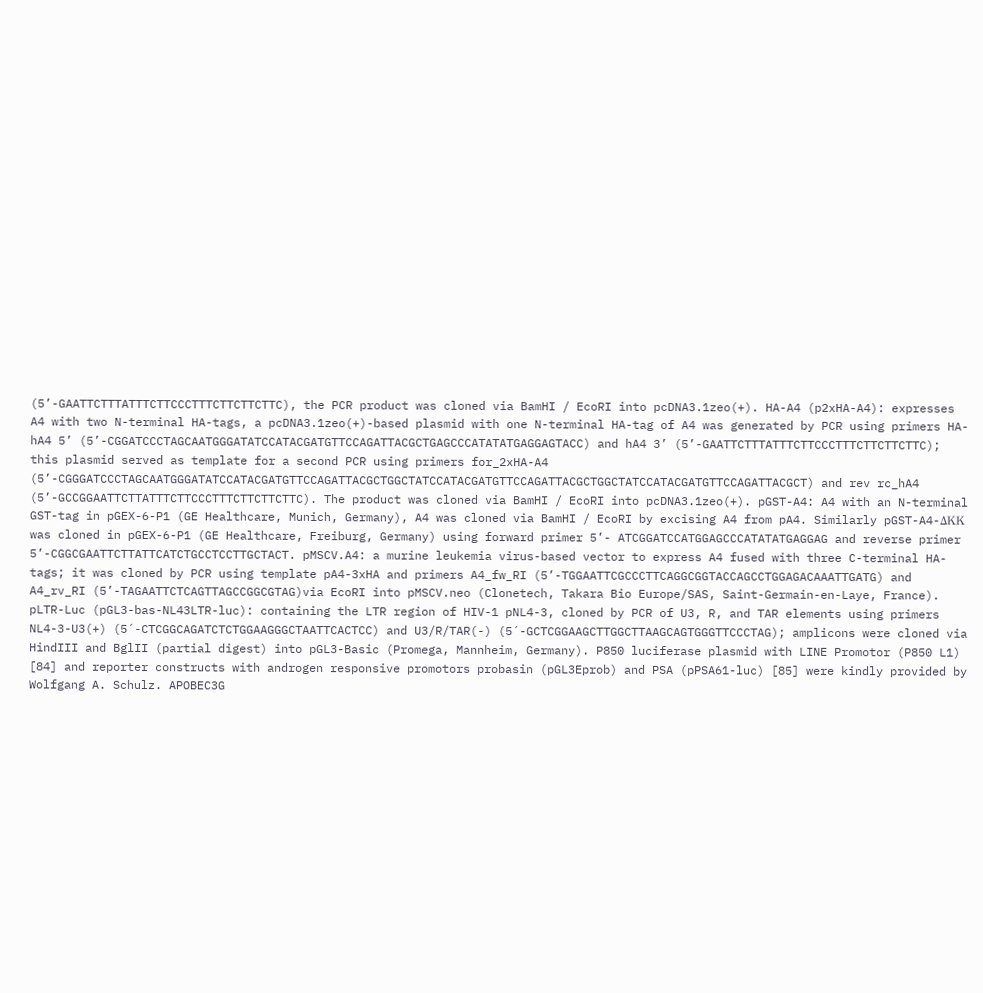(5’-GAATTCTTTATTTCTTCCCTTTCTTCTTCTTC), the PCR product was cloned via BamHI / EcoRI into pcDNA3.1zeo(+). HA-A4 (p2xHA-A4): expresses A4 with two N-terminal HA-tags, a pcDNA3.1zeo(+)-based plasmid with one N-terminal HA-tag of A4 was generated by PCR using primers HA-hA4 5’ (5’-CGGATCCCTAGCAATGGGATATCCATACGATGTTCCAGATTACGCTGAGCCCATATATGAGGAGTACC) and hA4 3’ (5’-GAATTCTTTATTTCTTCCCTTTCTTCTTCTTC); this plasmid served as template for a second PCR using primers for_2xHA-A4 (5’-CGGGATCCCTAGCAATGGGATATCCATACGATGTTCCAGATTACGCTGGCTATCCATACGATGTTCCAGATTACGCTGGCTATCCATACGATGTTCCAGATTACGCT) and rev rc_hA4 (5’-GCCGGAATTCTTATTTCTTCCCTTTCTTCTTCTTC). The product was cloned via BamHI / EcoRI into pcDNA3.1zeo(+). pGST-A4: A4 with an N-terminal GST-tag in pGEX-6-P1 (GE Healthcare, Munich, Germany), A4 was cloned via BamHI / EcoRI by excising A4 from pA4. Similarly pGST-A4-ΔKK was cloned in pGEX-6-P1 (GE Healthcare, Freiburg, Germany) using forward primer 5’- ATCGGATCCATGGAGCCCATATATGAGGAG and reverse primer 5’-CGGCGAATTCTTATTCATCTGCCTCCTTGCTACT. pMSCV.A4: a murine leukemia virus-based vector to express A4 fused with three C-terminal HA-tags; it was cloned by PCR using template pA4-3xHA and primers A4_fw_RI (5’-TGGAATTCGCCCTTCAGGCGGTACCAGCCTGGAGACAAATTGATG) and A4_rv_RI (5’-TAGAATTCTCAGTTAGCCGGCGTAG)via EcoRI into pMSCV.neo (Clonetech, Takara Bio Europe/SAS, Saint-Germain-en-Laye, France). pLTR-Luc (pGL3-bas-NL43LTR-luc): containing the LTR region of HIV-1 pNL4-3, cloned by PCR of U3, R, and TAR elements using primers NL4-3-U3(+) (5´-CTCGGCAGATCTCTGGAAGGGCTAATTCACTCC) and U3/R/TAR(-) (5´-GCTCGGAAGCTTGGCTTAAGCAGTGGGTTCCCTAG); amplicons were cloned via HindIII and BglII (partial digest) into pGL3-Basic (Promega, Mannheim, Germany). P850 luciferase plasmid with LINE Promotor (P850 L1) [84] and reporter constructs with androgen responsive promotors probasin (pGL3Eprob) and PSA (pPSA61-luc) [85] were kindly provided by Wolfgang A. Schulz. APOBEC3G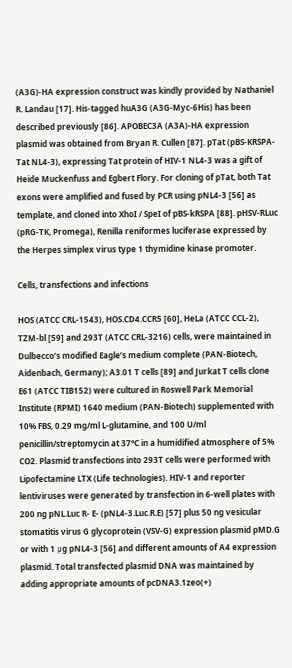(A3G)-HA expression construct was kindly provided by Nathaniel R. Landau [17]. His-tagged huA3G (A3G-Myc-6His) has been described previously [86]. APOBEC3A (A3A)-HA expression plasmid was obtained from Bryan R. Cullen [87]. pTat (pBS-KRSPA-Tat NL4-3), expressing Tat protein of HIV-1 NL4-3 was a gift of Heide Muckenfuss and Egbert Flory. For cloning of pTat, both Tat exons were amplified and fused by PCR using pNL4-3 [56] as template, and cloned into XhoI / SpeI of pBS-kRSPA [88]. pHSV-RLuc (pRG-TK, Promega), Renilla reniformes luciferase expressed by the Herpes simplex virus type 1 thymidine kinase promoter.

Cells, transfections and infections

HOS (ATCC CRL-1543), HOS.CD4.CCR5 [60], HeLa (ATCC CCL-2), TZM-bl [59] and 293T (ATCC CRL-3216) cells, were maintained in Dulbecco’s modified Eagle’s medium complete (PAN-Biotech, Aidenbach, Germany); A3.01 T cells [89] and Jurkat T cells clone E61 (ATCC TIB152) were cultured in Roswell Park Memorial Institute (RPMI) 1640 medium (PAN-Biotech) supplemented with 10% FBS, 0.29 mg/ml L-glutamine, and 100 U/ml penicillin/streptomycin at 37°C in a humidified atmosphere of 5% CO2. Plasmid transfections into 293T cells were performed with Lipofectamine LTX (Life technologies). HIV-1 and reporter lentiviruses were generated by transfection in 6-well plates with 200 ng pNL.Luc R- E- (pNL4-3.Luc.R.E) [57] plus 50 ng vesicular stomatitis virus G glycoprotein (VSV-G) expression plasmid pMD.G or with 1 μg pNL4-3 [56] and different amounts of A4 expression plasmid. Total transfected plasmid DNA was maintained by adding appropriate amounts of pcDNA3.1zeo(+)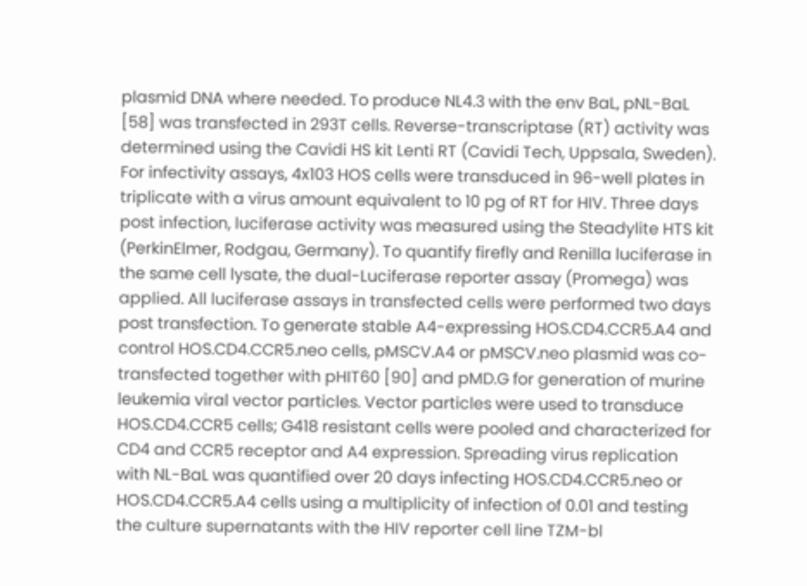plasmid DNA where needed. To produce NL4.3 with the env BaL, pNL-BaL [58] was transfected in 293T cells. Reverse-transcriptase (RT) activity was determined using the Cavidi HS kit Lenti RT (Cavidi Tech, Uppsala, Sweden). For infectivity assays, 4x103 HOS cells were transduced in 96-well plates in triplicate with a virus amount equivalent to 10 pg of RT for HIV. Three days post infection, luciferase activity was measured using the Steadylite HTS kit (PerkinElmer, Rodgau, Germany). To quantify firefly and Renilla luciferase in the same cell lysate, the dual-Luciferase reporter assay (Promega) was applied. All luciferase assays in transfected cells were performed two days post transfection. To generate stable A4-expressing HOS.CD4.CCR5.A4 and control HOS.CD4.CCR5.neo cells, pMSCV.A4 or pMSCV.neo plasmid was co-transfected together with pHIT60 [90] and pMD.G for generation of murine leukemia viral vector particles. Vector particles were used to transduce HOS.CD4.CCR5 cells; G418 resistant cells were pooled and characterized for CD4 and CCR5 receptor and A4 expression. Spreading virus replication with NL-BaL was quantified over 20 days infecting HOS.CD4.CCR5.neo or HOS.CD4.CCR5.A4 cells using a multiplicity of infection of 0.01 and testing the culture supernatants with the HIV reporter cell line TZM-bl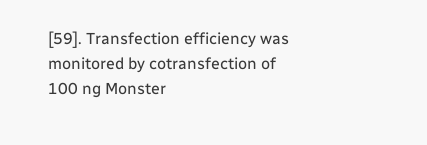[59]. Transfection efficiency was monitored by cotransfection of 100 ng Monster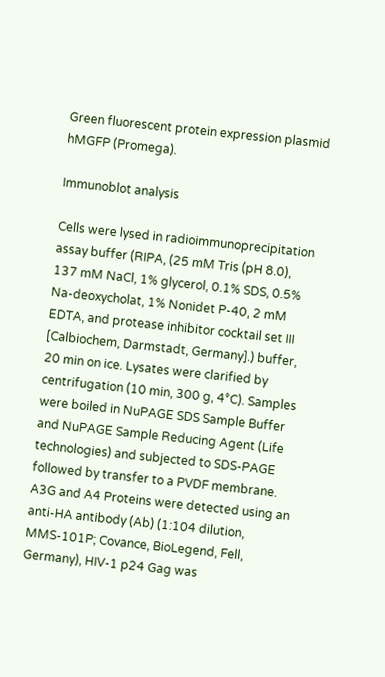Green fluorescent protein expression plasmid hMGFP (Promega).

Immunoblot analysis

Cells were lysed in radioimmunoprecipitation assay buffer (RIPA, (25 mM Tris (pH 8.0), 137 mM NaCl, 1% glycerol, 0.1% SDS, 0.5% Na-deoxycholat, 1% Nonidet P-40, 2 mM EDTA, and protease inhibitor cocktail set III [Calbiochem, Darmstadt, Germany].) buffer, 20 min on ice. Lysates were clarified by centrifugation (10 min, 300 g, 4°C). Samples were boiled in NuPAGE SDS Sample Buffer and NuPAGE Sample Reducing Agent (Life technologies) and subjected to SDS-PAGE followed by transfer to a PVDF membrane. A3G and A4 Proteins were detected using an anti-HA antibody (Ab) (1:104 dilution, MMS-101P; Covance, BioLegend, Fell, Germany), HIV-1 p24 Gag was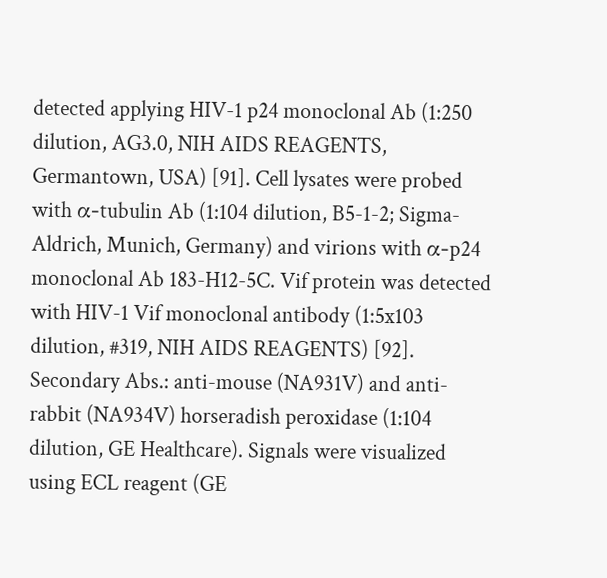detected applying HIV-1 p24 monoclonal Ab (1:250 dilution, AG3.0, NIH AIDS REAGENTS, Germantown, USA) [91]. Cell lysates were probed with α-tubulin Ab (1:104 dilution, B5-1-2; Sigma-Aldrich, Munich, Germany) and virions with α-p24 monoclonal Ab 183-H12-5C. Vif protein was detected with HIV-1 Vif monoclonal antibody (1:5x103 dilution, #319, NIH AIDS REAGENTS) [92]. Secondary Abs.: anti-mouse (NA931V) and anti-rabbit (NA934V) horseradish peroxidase (1:104 dilution, GE Healthcare). Signals were visualized using ECL reagent (GE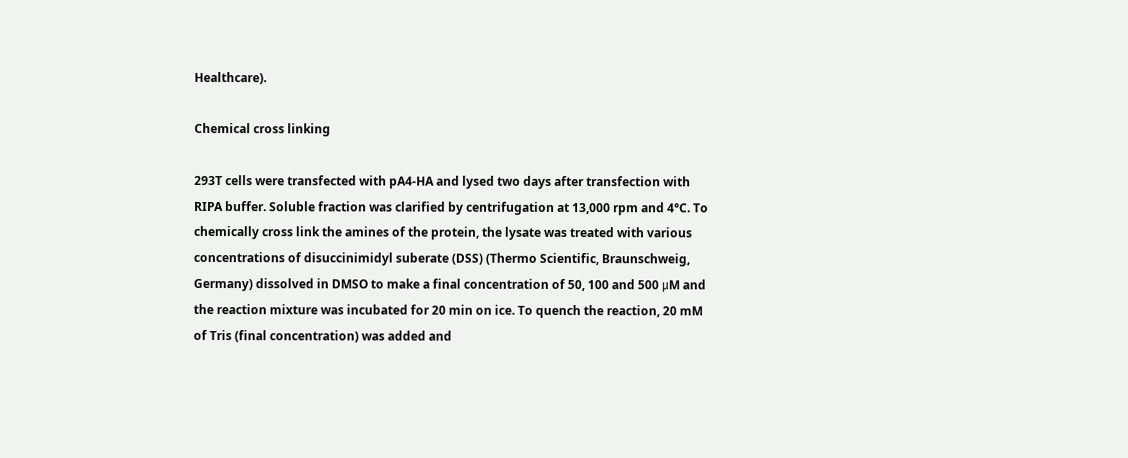Healthcare).

Chemical cross linking

293T cells were transfected with pA4-HA and lysed two days after transfection with RIPA buffer. Soluble fraction was clarified by centrifugation at 13,000 rpm and 4°C. To chemically cross link the amines of the protein, the lysate was treated with various concentrations of disuccinimidyl suberate (DSS) (Thermo Scientific, Braunschweig, Germany) dissolved in DMSO to make a final concentration of 50, 100 and 500 μM and the reaction mixture was incubated for 20 min on ice. To quench the reaction, 20 mM of Tris (final concentration) was added and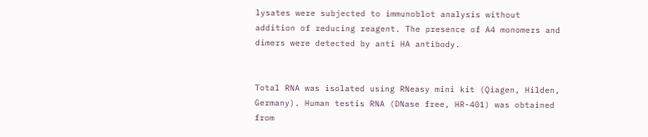lysates were subjected to immunoblot analysis without addition of reducing reagent. The presence of A4 monomers and dimers were detected by anti HA antibody.


Total RNA was isolated using RNeasy mini kit (Qiagen, Hilden, Germany). Human testis RNA (DNase free, HR-401) was obtained from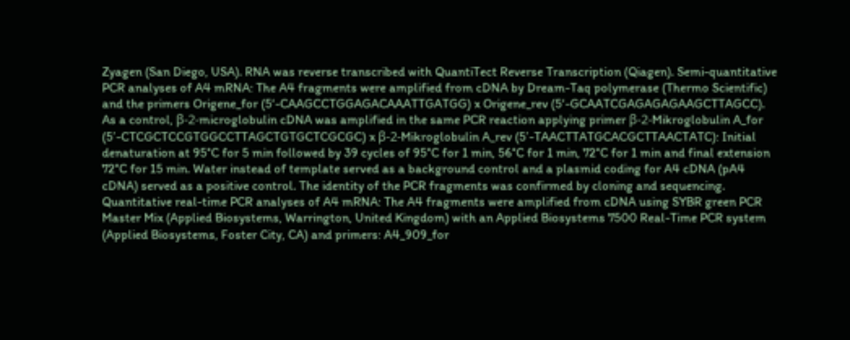Zyagen (San Diego, USA). RNA was reverse transcribed with QuantiTect Reverse Transcription (Qiagen). Semi-quantitative PCR analyses of A4 mRNA: The A4 fragments were amplified from cDNA by Dream-Taq polymerase (Thermo Scientific) and the primers Origene_for (5‘-CAAGCCTGGAGACAAATTGATGG) x Origene_rev (5‘-GCAATCGAGAGAGAAGCTTAGCC). As a control, β-2-microglobulin cDNA was amplified in the same PCR reaction applying primer β-2-Mikroglobulin A_for (5’-CTCGCTCCGTGGCCTTAGCTGTGCTCGCGC) x β-2-Mikroglobulin A_rev (5’-TAACTTATGCACGCTTAACTATC): Initial denaturation at 95°C for 5 min followed by 39 cycles of 95°C for 1 min, 56°C for 1 min, 72°C for 1 min and final extension 72°C for 15 min. Water instead of template served as a background control and a plasmid coding for A4 cDNA (pA4 cDNA) served as a positive control. The identity of the PCR fragments was confirmed by cloning and sequencing. Quantitative real-time PCR analyses of A4 mRNA: The A4 fragments were amplified from cDNA using SYBR green PCR Master Mix (Applied Biosystems, Warrington, United Kingdom) with an Applied Biosystems 7500 Real-Time PCR system (Applied Biosystems, Foster City, CA) and primers: A4_909_for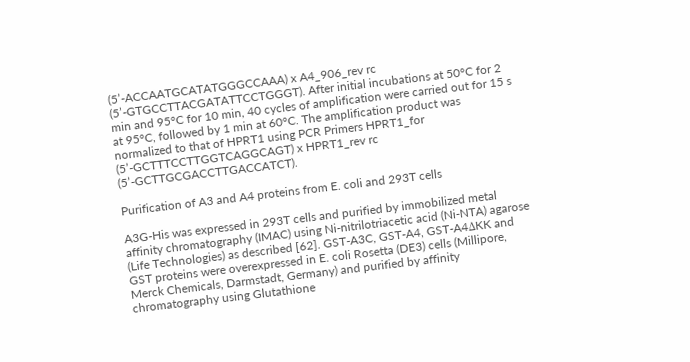(5’-ACCAATGCATATGGGCCAAA) x A4_906_rev rc (5’-GTGCCTTACGATATTCCTGGGT). After initial incubations at 50°C for 2 min and 95°C for 10 min, 40 cycles of amplification were carried out for 15 s at 95°C, followed by 1 min at 60°C. The amplification product was normalized to that of HPRT1 using PCR Primers HPRT1_for (5’-GCTTTCCTTGGTCAGGCAGT) x HPRT1_rev rc (5’-GCTTGCGACCTTGACCATCT).

Purification of A3 and A4 proteins from E. coli and 293T cells

A3G-His was expressed in 293T cells and purified by immobilized metal affinity chromatography (IMAC) using Ni-nitrilotriacetic acid (Ni-NTA) agarose (Life Technologies) as described [62]. GST-A3C, GST-A4, GST-A4ΔKK and GST proteins were overexpressed in E. coli Rosetta (DE3) cells (Millipore, Merck Chemicals, Darmstadt, Germany) and purified by affinity chromatography using Glutathione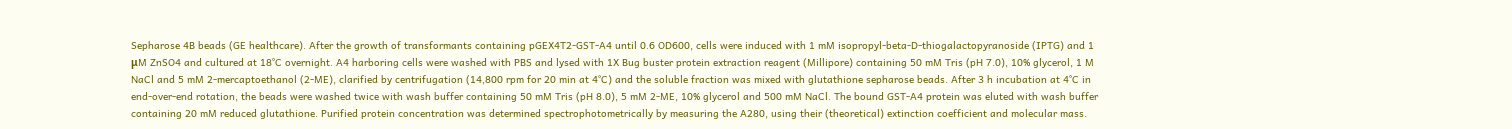Sepharose 4B beads (GE healthcare). After the growth of transformants containing pGEX4T2-GST-A4 until 0.6 OD600, cells were induced with 1 mM isopropyl-beta-D-thiogalactopyranoside (IPTG) and 1 μM ZnSO4 and cultured at 18°C overnight. A4 harboring cells were washed with PBS and lysed with 1X Bug buster protein extraction reagent (Millipore) containing 50 mM Tris (pH 7.0), 10% glycerol, 1 M NaCl and 5 mM 2-mercaptoethanol (2-ME), clarified by centrifugation (14,800 rpm for 20 min at 4°C) and the soluble fraction was mixed with glutathione sepharose beads. After 3 h incubation at 4°C in end-over-end rotation, the beads were washed twice with wash buffer containing 50 mM Tris (pH 8.0), 5 mM 2-ME, 10% glycerol and 500 mM NaCl. The bound GST-A4 protein was eluted with wash buffer containing 20 mM reduced glutathione. Purified protein concentration was determined spectrophotometrically by measuring the A280, using their (theoretical) extinction coefficient and molecular mass.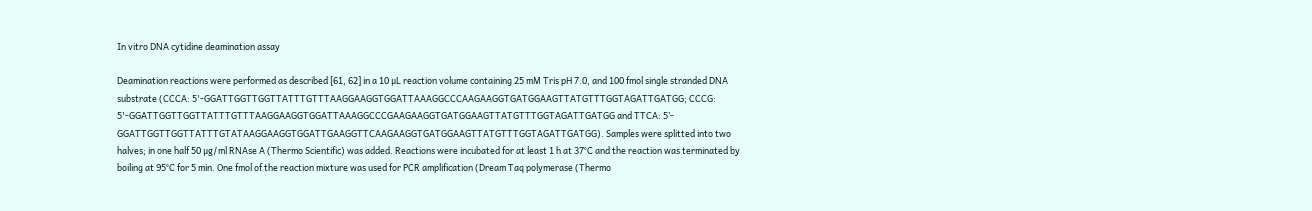In vitro DNA cytidine deamination assay

Deamination reactions were performed as described [61, 62] in a 10 μL reaction volume containing 25 mM Tris pH 7.0, and 100 fmol single stranded DNA substrate (CCCA: 5'-GGATTGGTTGGTTATTTGTTTAAGGAAGGTGGATTAAAGGCCCAAGAAGGTGATGGAAGTTATGTTTGGTAGATTGATGG; CCCG: 5'-GGATTGGTTGGTTATTTGTTTAAGGAAGGTGGATTAAAGGCCCGAAGAAGGTGATGGAAGTTATGTTTGGTAGATTGATGG and TTCA: 5’- GGATTGGTTGGTTATTTGTATAAGGAAGGTGGATTGAAGGTTCAAGAAGGTGATGGAAGTTATGTTTGGTAGATTGATGG). Samples were splitted into two halves; in one half 50 μg/ml RNAse A (Thermo Scientific) was added. Reactions were incubated for at least 1 h at 37°C and the reaction was terminated by boiling at 95°C for 5 min. One fmol of the reaction mixture was used for PCR amplification (Dream Taq polymerase (Thermo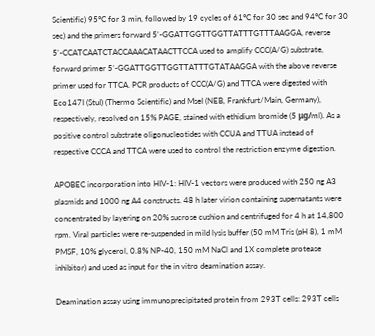Scientific) 95°C for 3 min, followed by 19 cycles of 61°C for 30 sec and 94°C for 30 sec) and the primers forward 5'-GGATTGGTTGGTTATTTGTTTAAGGA, reverse 5'-CCATCAATCTACCAAACATAACTTCCA used to amplify CCC(A/G) substrate, forward primer 5’-GGATTGGTTGGTTATTTGTATAAGGA with the above reverse primer used for TTCA. PCR products of CCC(A/G) and TTCA were digested with Eco147I (StuI) (Thermo Scientific) and MseI (NEB, Frankfurt/Main, Germany), respectively, resolved on 15% PAGE, stained with ethidium bromide (5 μg/ml). As a positive control substrate oligonucleotides with CCUA and TTUA instead of respective CCCA and TTCA were used to control the restriction enzyme digestion.

APOBEC incorporation into HIV-1: HIV-1 vectors were produced with 250 ng A3 plasmids and 1000 ng A4 constructs. 48 h later virion containing supernatants were concentrated by layering on 20% sucrose cushion and centrifuged for 4 h at 14,800 rpm. Viral particles were re-suspended in mild lysis buffer (50 mM Tris (pH 8), 1 mM PMSF, 10% glycerol, 0.8% NP-40, 150 mM NaCl and 1X complete protease inhibitor) and used as input for the in vitro deamination assay.

Deamination assay using immunoprecipitated protein from 293T cells: 293T cells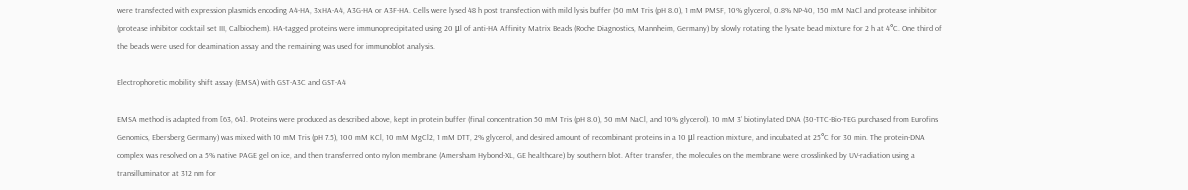were transfected with expression plasmids encoding A4-HA, 3xHA-A4, A3G-HA or A3F-HA. Cells were lysed 48 h post transfection with mild lysis buffer (50 mM Tris (pH 8.0), 1 mM PMSF, 10% glycerol, 0.8% NP-40, 150 mM NaCl and protease inhibitor (protease inhibitor cocktail set III, Calbiochem). HA-tagged proteins were immunoprecipitated using 20 μl of anti-HA Affinity Matrix Beads (Roche Diagnostics, Mannheim, Germany) by slowly rotating the lysate bead mixture for 2 h at 4°C. One third of the beads were used for deamination assay and the remaining was used for immunoblot analysis.

Electrophoretic mobility shift assay (EMSA) with GST-A3C and GST-A4

EMSA method is adapted from [63, 64]. Proteins were produced as described above, kept in protein buffer (final concentration 50 mM Tris (pH 8.0), 50 mM NaCl, and 10% glycerol). 10 mM 3’ biotinylated DNA (30-TTC-Bio-TEG purchased from Eurofins Genomics, Ebersberg Germany) was mixed with 10 mM Tris (pH 7.5), 100 mM KCl, 10 mM MgCl2, 1 mM DTT, 2% glycerol, and desired amount of recombinant proteins in a 10 μl reaction mixture, and incubated at 25°C for 30 min. The protein-DNA complex was resolved on a 5% native PAGE gel on ice, and then transferred onto nylon membrane (Amersham Hybond-XL, GE healthcare) by southern blot. After transfer, the molecules on the membrane were crosslinked by UV-radiation using a transilluminator at 312 nm for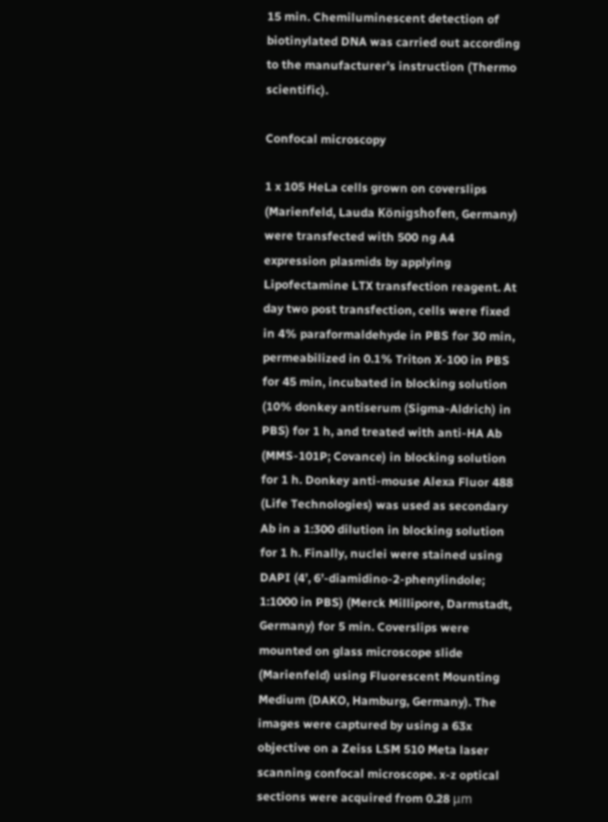15 min. Chemiluminescent detection of biotinylated DNA was carried out according to the manufacturer’s instruction (Thermo scientific).

Confocal microscopy

1 x 105 HeLa cells grown on coverslips (Marienfeld, Lauda Königshofen, Germany) were transfected with 500 ng A4 expression plasmids by applying Lipofectamine LTX transfection reagent. At day two post transfection, cells were fixed in 4% paraformaldehyde in PBS for 30 min, permeabilized in 0.1% Triton X-100 in PBS for 45 min, incubated in blocking solution (10% donkey antiserum (Sigma-Aldrich) in PBS) for 1 h, and treated with anti-HA Ab (MMS-101P; Covance) in blocking solution for 1 h. Donkey anti-mouse Alexa Fluor 488 (Life Technologies) was used as secondary Ab in a 1:300 dilution in blocking solution for 1 h. Finally, nuclei were stained using DAPI (4’, 6’-diamidino-2-phenylindole; 1:1000 in PBS) (Merck Millipore, Darmstadt, Germany) for 5 min. Coverslips were mounted on glass microscope slide (Marienfeld) using Fluorescent Mounting Medium (DAKO, Hamburg, Germany). The images were captured by using a 63x objective on a Zeiss LSM 510 Meta laser scanning confocal microscope. x-z optical sections were acquired from 0.28 μm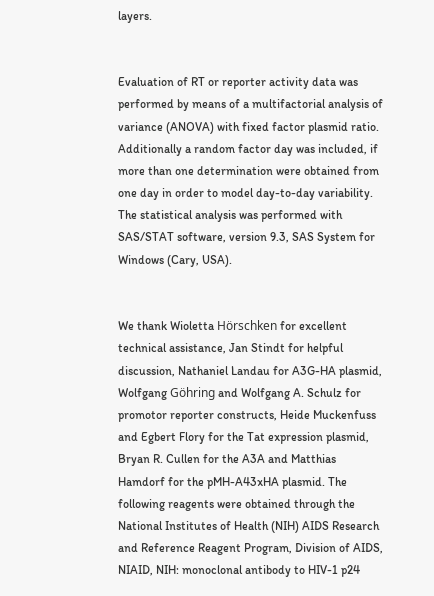layers.


Evaluation of RT or reporter activity data was performed by means of a multifactorial analysis of variance (ANOVA) with fixed factor plasmid ratio. Additionally a random factor day was included, if more than one determination were obtained from one day in order to model day-to-day variability. The statistical analysis was performed with SAS/STAT software, version 9.3, SAS System for Windows (Cary, USA).


We thank Wioletta Hörschken for excellent technical assistance, Jan Stindt for helpful discussion, Nathaniel Landau for A3G-HA plasmid, Wolfgang Göhring and Wolfgang A. Schulz for promotor reporter constructs, Heide Muckenfuss and Egbert Flory for the Tat expression plasmid, Bryan R. Cullen for the A3A and Matthias Hamdorf for the pMH-A43xHA plasmid. The following reagents were obtained through the National Institutes of Health (NIH) AIDS Research and Reference Reagent Program, Division of AIDS, NIAID, NIH: monoclonal antibody to HIV-1 p24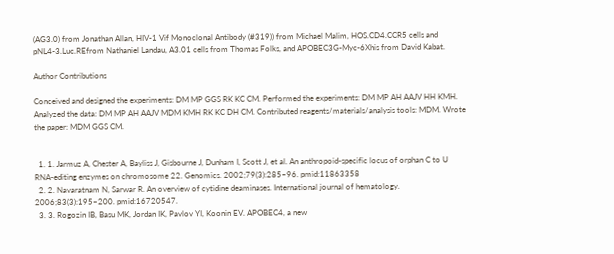(AG3.0) from Jonathan Allan, HIV-1 Vif Monoclonal Antibody (#319)) from Michael Malim, HOS.CD4.CCR5 cells and pNL4-3.Luc.REfrom Nathaniel Landau, A3.01 cells from Thomas Folks, and APOBEC3G-Myc-6Xhis from David Kabat.

Author Contributions

Conceived and designed the experiments: DM MP GGS RK KC CM. Performed the experiments: DM MP AH AAJV HH KMH. Analyzed the data: DM MP AH AAJV MDM KMH RK KC DH CM. Contributed reagents/materials/analysis tools: MDM. Wrote the paper: MDM GGS CM.


  1. 1. Jarmuz A, Chester A, Bayliss J, Gisbourne J, Dunham I, Scott J, et al. An anthropoid-specific locus of orphan C to U RNA-editing enzymes on chromosome 22. Genomics. 2002;79(3):285–96. pmid:11863358
  2. 2. Navaratnam N, Sarwar R. An overview of cytidine deaminases. International journal of hematology. 2006;83(3):195–200. pmid:16720547.
  3. 3. Rogozin IB, Basu MK, Jordan IK, Pavlov YI, Koonin EV. APOBEC4, a new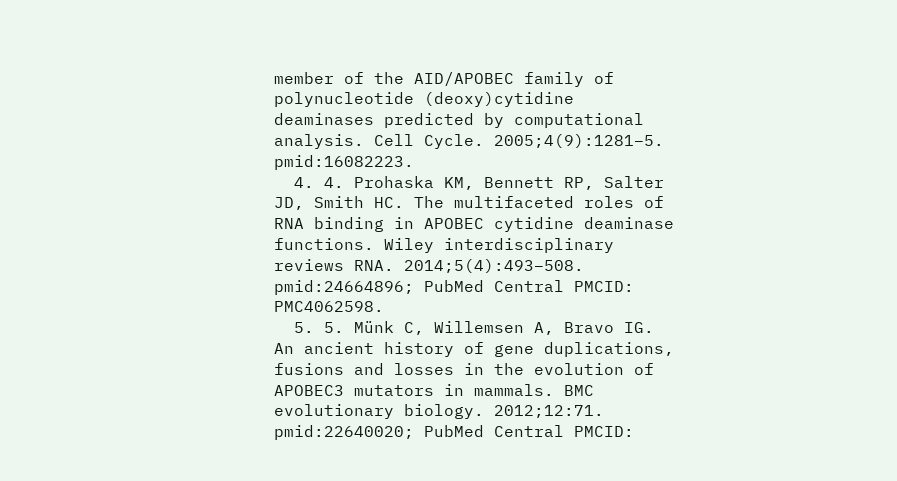member of the AID/APOBEC family of polynucleotide (deoxy)cytidine deaminases predicted by computational analysis. Cell Cycle. 2005;4(9):1281–5. pmid:16082223.
  4. 4. Prohaska KM, Bennett RP, Salter JD, Smith HC. The multifaceted roles of RNA binding in APOBEC cytidine deaminase functions. Wiley interdisciplinary reviews RNA. 2014;5(4):493–508. pmid:24664896; PubMed Central PMCID: PMC4062598.
  5. 5. Münk C, Willemsen A, Bravo IG. An ancient history of gene duplications, fusions and losses in the evolution of APOBEC3 mutators in mammals. BMC evolutionary biology. 2012;12:71. pmid:22640020; PubMed Central PMCID: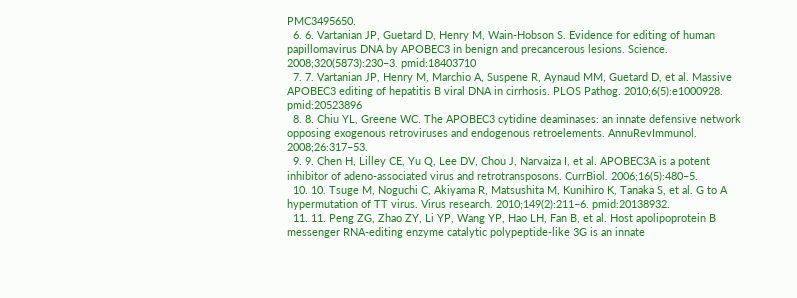PMC3495650.
  6. 6. Vartanian JP, Guetard D, Henry M, Wain-Hobson S. Evidence for editing of human papillomavirus DNA by APOBEC3 in benign and precancerous lesions. Science. 2008;320(5873):230–3. pmid:18403710
  7. 7. Vartanian JP, Henry M, Marchio A, Suspene R, Aynaud MM, Guetard D, et al. Massive APOBEC3 editing of hepatitis B viral DNA in cirrhosis. PLOS Pathog. 2010;6(5):e1000928. pmid:20523896
  8. 8. Chiu YL, Greene WC. The APOBEC3 cytidine deaminases: an innate defensive network opposing exogenous retroviruses and endogenous retroelements. AnnuRevImmunol. 2008;26:317–53.
  9. 9. Chen H, Lilley CE, Yu Q, Lee DV, Chou J, Narvaiza I, et al. APOBEC3A is a potent inhibitor of adeno-associated virus and retrotransposons. CurrBiol. 2006;16(5):480–5.
  10. 10. Tsuge M, Noguchi C, Akiyama R, Matsushita M, Kunihiro K, Tanaka S, et al. G to A hypermutation of TT virus. Virus research. 2010;149(2):211–6. pmid:20138932.
  11. 11. Peng ZG, Zhao ZY, Li YP, Wang YP, Hao LH, Fan B, et al. Host apolipoprotein B messenger RNA-editing enzyme catalytic polypeptide-like 3G is an innate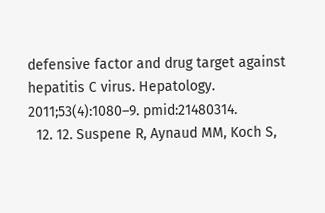defensive factor and drug target against hepatitis C virus. Hepatology. 2011;53(4):1080–9. pmid:21480314.
  12. 12. Suspene R, Aynaud MM, Koch S,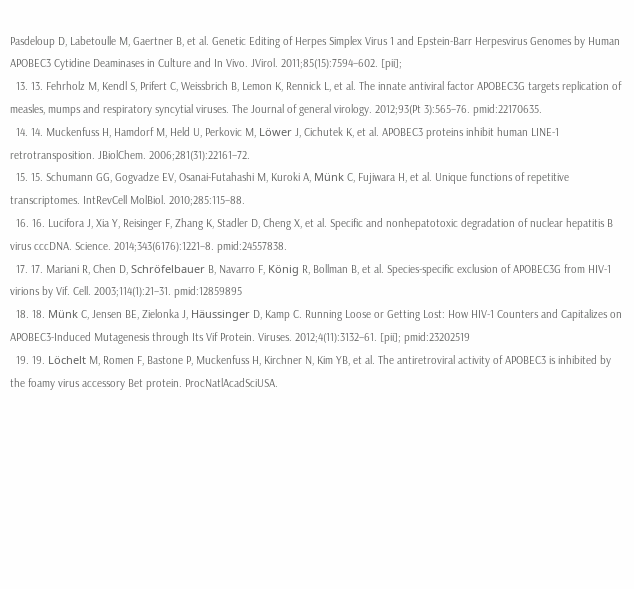Pasdeloup D, Labetoulle M, Gaertner B, et al. Genetic Editing of Herpes Simplex Virus 1 and Epstein-Barr Herpesvirus Genomes by Human APOBEC3 Cytidine Deaminases in Culture and In Vivo. JVirol. 2011;85(15):7594–602. [pii];
  13. 13. Fehrholz M, Kendl S, Prifert C, Weissbrich B, Lemon K, Rennick L, et al. The innate antiviral factor APOBEC3G targets replication of measles, mumps and respiratory syncytial viruses. The Journal of general virology. 2012;93(Pt 3):565–76. pmid:22170635.
  14. 14. Muckenfuss H, Hamdorf M, Held U, Perkovic M, Löwer J, Cichutek K, et al. APOBEC3 proteins inhibit human LINE-1 retrotransposition. JBiolChem. 2006;281(31):22161–72.
  15. 15. Schumann GG, Gogvadze EV, Osanai-Futahashi M, Kuroki A, Münk C, Fujiwara H, et al. Unique functions of repetitive transcriptomes. IntRevCell MolBiol. 2010;285:115–88.
  16. 16. Lucifora J, Xia Y, Reisinger F, Zhang K, Stadler D, Cheng X, et al. Specific and nonhepatotoxic degradation of nuclear hepatitis B virus cccDNA. Science. 2014;343(6176):1221–8. pmid:24557838.
  17. 17. Mariani R, Chen D, Schröfelbauer B, Navarro F, König R, Bollman B, et al. Species-specific exclusion of APOBEC3G from HIV-1 virions by Vif. Cell. 2003;114(1):21–31. pmid:12859895
  18. 18. Münk C, Jensen BE, Zielonka J, Häussinger D, Kamp C. Running Loose or Getting Lost: How HIV-1 Counters and Capitalizes on APOBEC3-Induced Mutagenesis through Its Vif Protein. Viruses. 2012;4(11):3132–61. [pii]; pmid:23202519
  19. 19. Löchelt M, Romen F, Bastone P, Muckenfuss H, Kirchner N, Kim YB, et al. The antiretroviral activity of APOBEC3 is inhibited by the foamy virus accessory Bet protein. ProcNatlAcadSciUSA.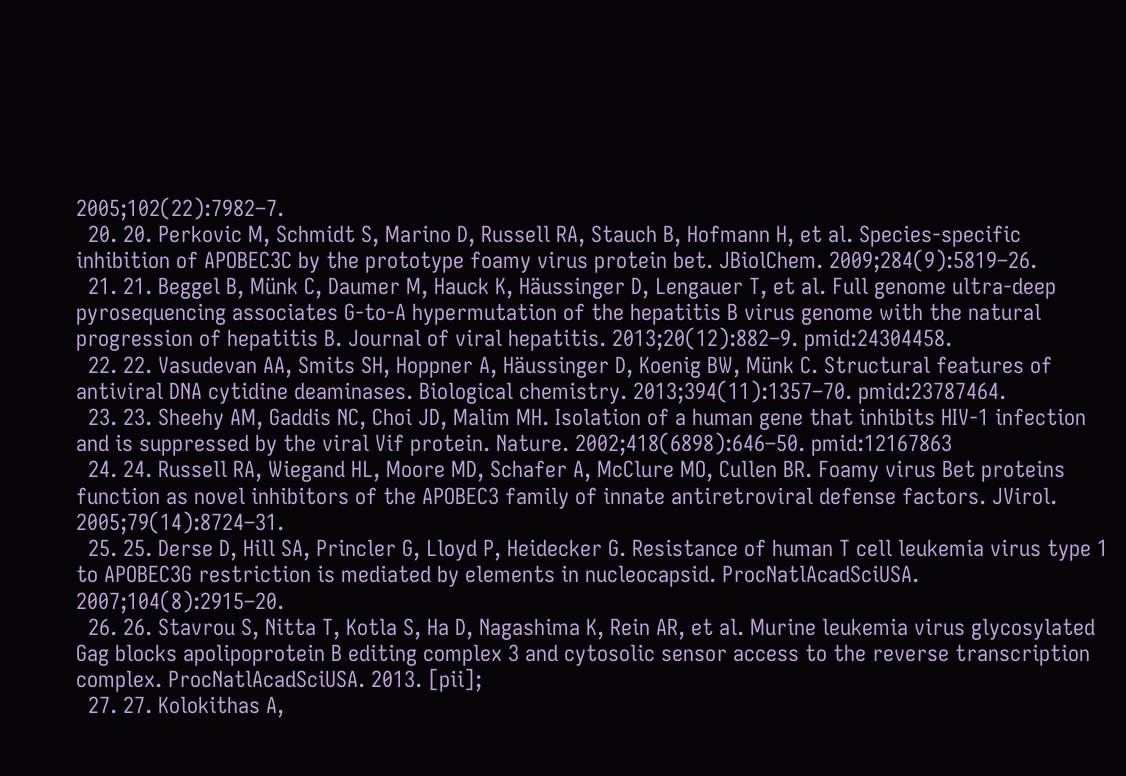2005;102(22):7982–7.
  20. 20. Perkovic M, Schmidt S, Marino D, Russell RA, Stauch B, Hofmann H, et al. Species-specific inhibition of APOBEC3C by the prototype foamy virus protein bet. JBiolChem. 2009;284(9):5819–26.
  21. 21. Beggel B, Münk C, Daumer M, Hauck K, Häussinger D, Lengauer T, et al. Full genome ultra-deep pyrosequencing associates G-to-A hypermutation of the hepatitis B virus genome with the natural progression of hepatitis B. Journal of viral hepatitis. 2013;20(12):882–9. pmid:24304458.
  22. 22. Vasudevan AA, Smits SH, Hoppner A, Häussinger D, Koenig BW, Münk C. Structural features of antiviral DNA cytidine deaminases. Biological chemistry. 2013;394(11):1357–70. pmid:23787464.
  23. 23. Sheehy AM, Gaddis NC, Choi JD, Malim MH. Isolation of a human gene that inhibits HIV-1 infection and is suppressed by the viral Vif protein. Nature. 2002;418(6898):646–50. pmid:12167863
  24. 24. Russell RA, Wiegand HL, Moore MD, Schafer A, McClure MO, Cullen BR. Foamy virus Bet proteins function as novel inhibitors of the APOBEC3 family of innate antiretroviral defense factors. JVirol. 2005;79(14):8724–31.
  25. 25. Derse D, Hill SA, Princler G, Lloyd P, Heidecker G. Resistance of human T cell leukemia virus type 1 to APOBEC3G restriction is mediated by elements in nucleocapsid. ProcNatlAcadSciUSA. 2007;104(8):2915–20.
  26. 26. Stavrou S, Nitta T, Kotla S, Ha D, Nagashima K, Rein AR, et al. Murine leukemia virus glycosylated Gag blocks apolipoprotein B editing complex 3 and cytosolic sensor access to the reverse transcription complex. ProcNatlAcadSciUSA. 2013. [pii];
  27. 27. Kolokithas A,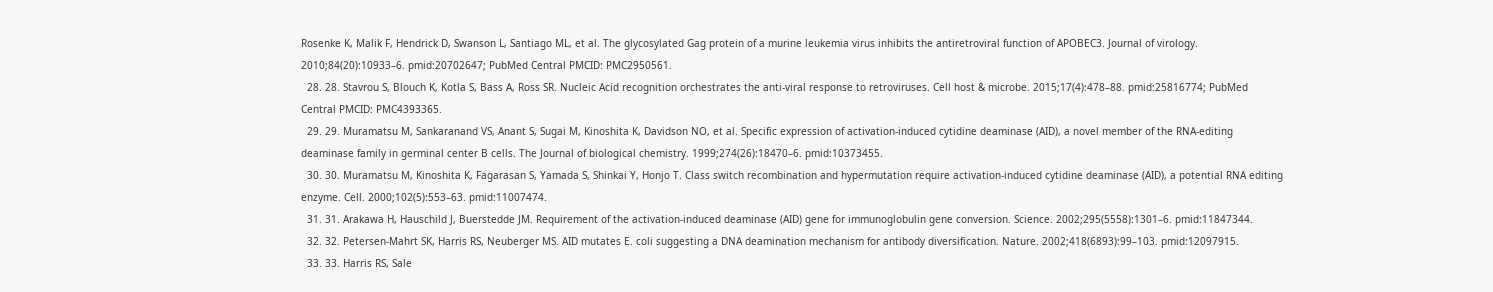Rosenke K, Malik F, Hendrick D, Swanson L, Santiago ML, et al. The glycosylated Gag protein of a murine leukemia virus inhibits the antiretroviral function of APOBEC3. Journal of virology. 2010;84(20):10933–6. pmid:20702647; PubMed Central PMCID: PMC2950561.
  28. 28. Stavrou S, Blouch K, Kotla S, Bass A, Ross SR. Nucleic Acid recognition orchestrates the anti-viral response to retroviruses. Cell host & microbe. 2015;17(4):478–88. pmid:25816774; PubMed Central PMCID: PMC4393365.
  29. 29. Muramatsu M, Sankaranand VS, Anant S, Sugai M, Kinoshita K, Davidson NO, et al. Specific expression of activation-induced cytidine deaminase (AID), a novel member of the RNA-editing deaminase family in germinal center B cells. The Journal of biological chemistry. 1999;274(26):18470–6. pmid:10373455.
  30. 30. Muramatsu M, Kinoshita K, Fagarasan S, Yamada S, Shinkai Y, Honjo T. Class switch recombination and hypermutation require activation-induced cytidine deaminase (AID), a potential RNA editing enzyme. Cell. 2000;102(5):553–63. pmid:11007474.
  31. 31. Arakawa H, Hauschild J, Buerstedde JM. Requirement of the activation-induced deaminase (AID) gene for immunoglobulin gene conversion. Science. 2002;295(5558):1301–6. pmid:11847344.
  32. 32. Petersen-Mahrt SK, Harris RS, Neuberger MS. AID mutates E. coli suggesting a DNA deamination mechanism for antibody diversification. Nature. 2002;418(6893):99–103. pmid:12097915.
  33. 33. Harris RS, Sale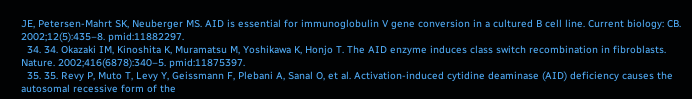JE, Petersen-Mahrt SK, Neuberger MS. AID is essential for immunoglobulin V gene conversion in a cultured B cell line. Current biology: CB. 2002;12(5):435–8. pmid:11882297.
  34. 34. Okazaki IM, Kinoshita K, Muramatsu M, Yoshikawa K, Honjo T. The AID enzyme induces class switch recombination in fibroblasts. Nature. 2002;416(6878):340–5. pmid:11875397.
  35. 35. Revy P, Muto T, Levy Y, Geissmann F, Plebani A, Sanal O, et al. Activation-induced cytidine deaminase (AID) deficiency causes the autosomal recessive form of the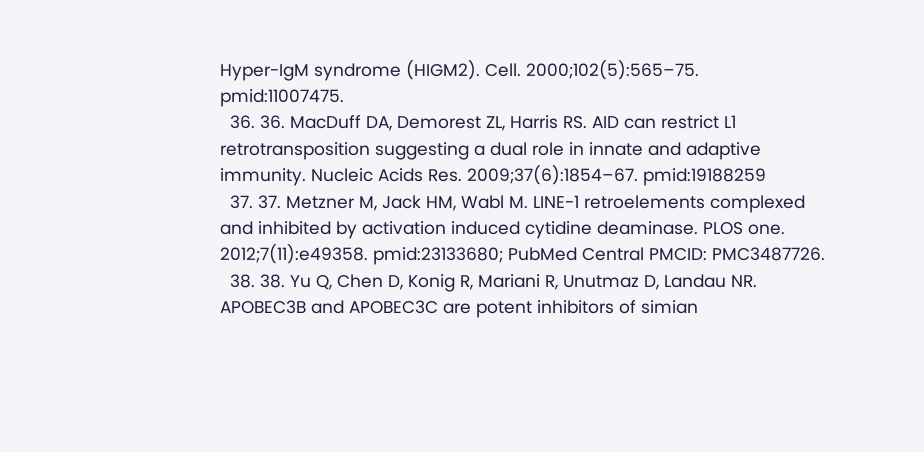Hyper-IgM syndrome (HIGM2). Cell. 2000;102(5):565–75. pmid:11007475.
  36. 36. MacDuff DA, Demorest ZL, Harris RS. AID can restrict L1 retrotransposition suggesting a dual role in innate and adaptive immunity. Nucleic Acids Res. 2009;37(6):1854–67. pmid:19188259
  37. 37. Metzner M, Jack HM, Wabl M. LINE-1 retroelements complexed and inhibited by activation induced cytidine deaminase. PLOS one. 2012;7(11):e49358. pmid:23133680; PubMed Central PMCID: PMC3487726.
  38. 38. Yu Q, Chen D, Konig R, Mariani R, Unutmaz D, Landau NR. APOBEC3B and APOBEC3C are potent inhibitors of simian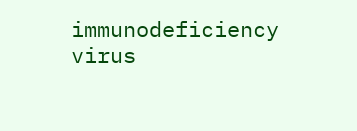immunodeficiency virus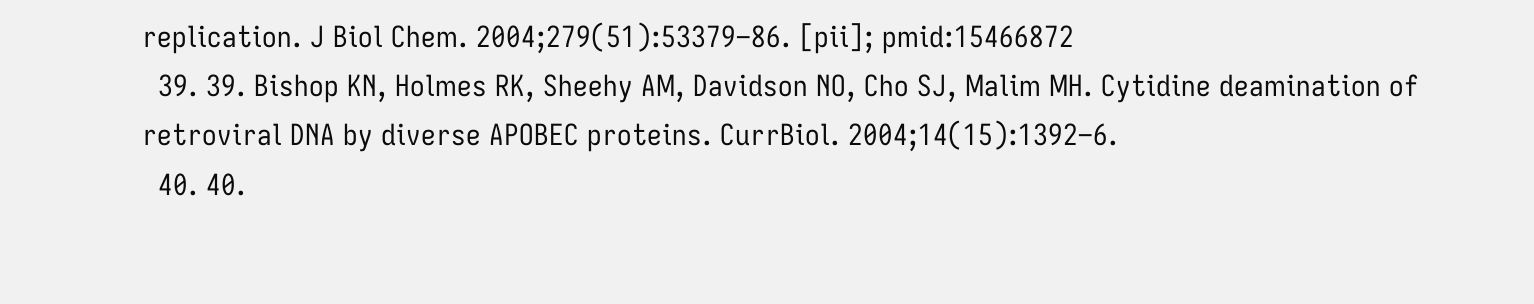replication. J Biol Chem. 2004;279(51):53379–86. [pii]; pmid:15466872
  39. 39. Bishop KN, Holmes RK, Sheehy AM, Davidson NO, Cho SJ, Malim MH. Cytidine deamination of retroviral DNA by diverse APOBEC proteins. CurrBiol. 2004;14(15):1392–6.
  40. 40.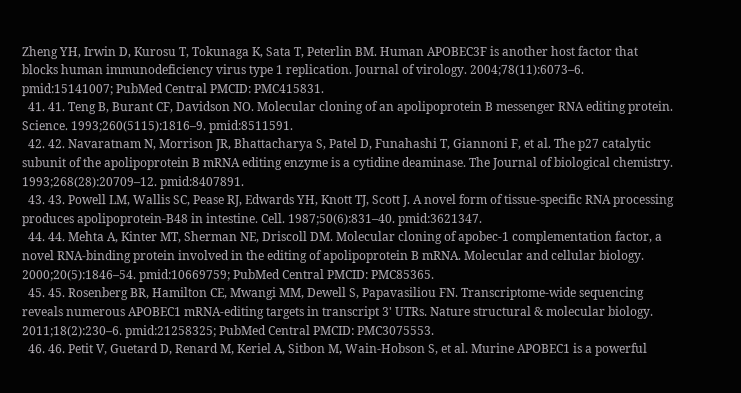Zheng YH, Irwin D, Kurosu T, Tokunaga K, Sata T, Peterlin BM. Human APOBEC3F is another host factor that blocks human immunodeficiency virus type 1 replication. Journal of virology. 2004;78(11):6073–6. pmid:15141007; PubMed Central PMCID: PMC415831.
  41. 41. Teng B, Burant CF, Davidson NO. Molecular cloning of an apolipoprotein B messenger RNA editing protein. Science. 1993;260(5115):1816–9. pmid:8511591.
  42. 42. Navaratnam N, Morrison JR, Bhattacharya S, Patel D, Funahashi T, Giannoni F, et al. The p27 catalytic subunit of the apolipoprotein B mRNA editing enzyme is a cytidine deaminase. The Journal of biological chemistry. 1993;268(28):20709–12. pmid:8407891.
  43. 43. Powell LM, Wallis SC, Pease RJ, Edwards YH, Knott TJ, Scott J. A novel form of tissue-specific RNA processing produces apolipoprotein-B48 in intestine. Cell. 1987;50(6):831–40. pmid:3621347.
  44. 44. Mehta A, Kinter MT, Sherman NE, Driscoll DM. Molecular cloning of apobec-1 complementation factor, a novel RNA-binding protein involved in the editing of apolipoprotein B mRNA. Molecular and cellular biology. 2000;20(5):1846–54. pmid:10669759; PubMed Central PMCID: PMC85365.
  45. 45. Rosenberg BR, Hamilton CE, Mwangi MM, Dewell S, Papavasiliou FN. Transcriptome-wide sequencing reveals numerous APOBEC1 mRNA-editing targets in transcript 3' UTRs. Nature structural & molecular biology. 2011;18(2):230–6. pmid:21258325; PubMed Central PMCID: PMC3075553.
  46. 46. Petit V, Guetard D, Renard M, Keriel A, Sitbon M, Wain-Hobson S, et al. Murine APOBEC1 is a powerful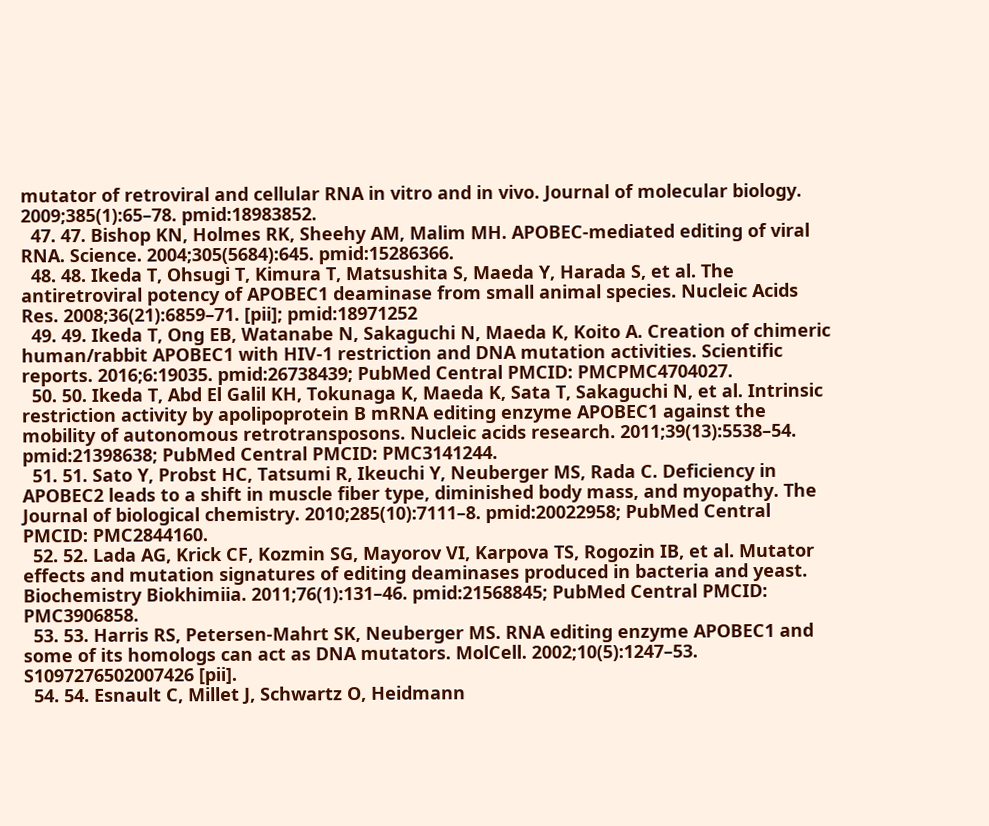mutator of retroviral and cellular RNA in vitro and in vivo. Journal of molecular biology. 2009;385(1):65–78. pmid:18983852.
  47. 47. Bishop KN, Holmes RK, Sheehy AM, Malim MH. APOBEC-mediated editing of viral RNA. Science. 2004;305(5684):645. pmid:15286366.
  48. 48. Ikeda T, Ohsugi T, Kimura T, Matsushita S, Maeda Y, Harada S, et al. The antiretroviral potency of APOBEC1 deaminase from small animal species. Nucleic Acids Res. 2008;36(21):6859–71. [pii]; pmid:18971252
  49. 49. Ikeda T, Ong EB, Watanabe N, Sakaguchi N, Maeda K, Koito A. Creation of chimeric human/rabbit APOBEC1 with HIV-1 restriction and DNA mutation activities. Scientific reports. 2016;6:19035. pmid:26738439; PubMed Central PMCID: PMCPMC4704027.
  50. 50. Ikeda T, Abd El Galil KH, Tokunaga K, Maeda K, Sata T, Sakaguchi N, et al. Intrinsic restriction activity by apolipoprotein B mRNA editing enzyme APOBEC1 against the mobility of autonomous retrotransposons. Nucleic acids research. 2011;39(13):5538–54. pmid:21398638; PubMed Central PMCID: PMC3141244.
  51. 51. Sato Y, Probst HC, Tatsumi R, Ikeuchi Y, Neuberger MS, Rada C. Deficiency in APOBEC2 leads to a shift in muscle fiber type, diminished body mass, and myopathy. The Journal of biological chemistry. 2010;285(10):7111–8. pmid:20022958; PubMed Central PMCID: PMC2844160.
  52. 52. Lada AG, Krick CF, Kozmin SG, Mayorov VI, Karpova TS, Rogozin IB, et al. Mutator effects and mutation signatures of editing deaminases produced in bacteria and yeast. Biochemistry Biokhimiia. 2011;76(1):131–46. pmid:21568845; PubMed Central PMCID: PMC3906858.
  53. 53. Harris RS, Petersen-Mahrt SK, Neuberger MS. RNA editing enzyme APOBEC1 and some of its homologs can act as DNA mutators. MolCell. 2002;10(5):1247–53. S1097276502007426 [pii].
  54. 54. Esnault C, Millet J, Schwartz O, Heidmann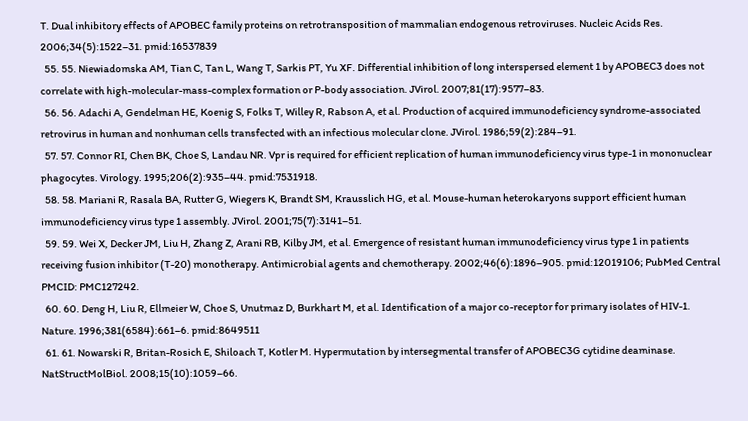T. Dual inhibitory effects of APOBEC family proteins on retrotransposition of mammalian endogenous retroviruses. Nucleic Acids Res. 2006;34(5):1522–31. pmid:16537839
  55. 55. Niewiadomska AM, Tian C, Tan L, Wang T, Sarkis PT, Yu XF. Differential inhibition of long interspersed element 1 by APOBEC3 does not correlate with high-molecular-mass-complex formation or P-body association. JVirol. 2007;81(17):9577–83.
  56. 56. Adachi A, Gendelman HE, Koenig S, Folks T, Willey R, Rabson A, et al. Production of acquired immunodeficiency syndrome-associated retrovirus in human and nonhuman cells transfected with an infectious molecular clone. JVirol. 1986;59(2):284–91.
  57. 57. Connor RI, Chen BK, Choe S, Landau NR. Vpr is required for efficient replication of human immunodeficiency virus type-1 in mononuclear phagocytes. Virology. 1995;206(2):935–44. pmid:7531918.
  58. 58. Mariani R, Rasala BA, Rutter G, Wiegers K, Brandt SM, Krausslich HG, et al. Mouse-human heterokaryons support efficient human immunodeficiency virus type 1 assembly. JVirol. 2001;75(7):3141–51.
  59. 59. Wei X, Decker JM, Liu H, Zhang Z, Arani RB, Kilby JM, et al. Emergence of resistant human immunodeficiency virus type 1 in patients receiving fusion inhibitor (T-20) monotherapy. Antimicrobial agents and chemotherapy. 2002;46(6):1896–905. pmid:12019106; PubMed Central PMCID: PMC127242.
  60. 60. Deng H, Liu R, Ellmeier W, Choe S, Unutmaz D, Burkhart M, et al. Identification of a major co-receptor for primary isolates of HIV-1. Nature. 1996;381(6584):661–6. pmid:8649511
  61. 61. Nowarski R, Britan-Rosich E, Shiloach T, Kotler M. Hypermutation by intersegmental transfer of APOBEC3G cytidine deaminase. NatStructMolBiol. 2008;15(10):1059–66.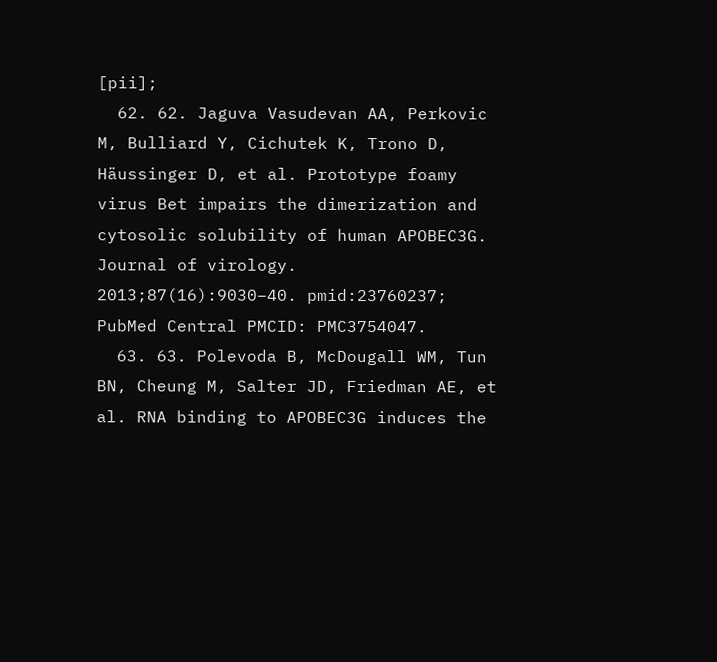[pii];
  62. 62. Jaguva Vasudevan AA, Perkovic M, Bulliard Y, Cichutek K, Trono D, Häussinger D, et al. Prototype foamy virus Bet impairs the dimerization and cytosolic solubility of human APOBEC3G. Journal of virology. 2013;87(16):9030–40. pmid:23760237; PubMed Central PMCID: PMC3754047.
  63. 63. Polevoda B, McDougall WM, Tun BN, Cheung M, Salter JD, Friedman AE, et al. RNA binding to APOBEC3G induces the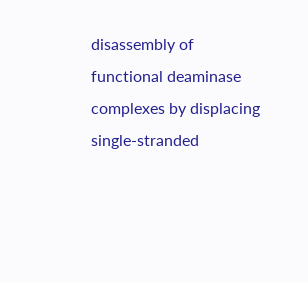disassembly of functional deaminase complexes by displacing single-stranded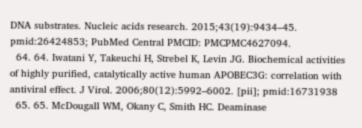DNA substrates. Nucleic acids research. 2015;43(19):9434–45. pmid:26424853; PubMed Central PMCID: PMCPMC4627094.
  64. 64. Iwatani Y, Takeuchi H, Strebel K, Levin JG. Biochemical activities of highly purified, catalytically active human APOBEC3G: correlation with antiviral effect. J Virol. 2006;80(12):5992–6002. [pii]; pmid:16731938
  65. 65. McDougall WM, Okany C, Smith HC. Deaminase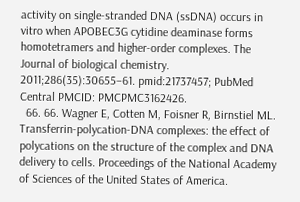activity on single-stranded DNA (ssDNA) occurs in vitro when APOBEC3G cytidine deaminase forms homotetramers and higher-order complexes. The Journal of biological chemistry. 2011;286(35):30655–61. pmid:21737457; PubMed Central PMCID: PMCPMC3162426.
  66. 66. Wagner E, Cotten M, Foisner R, Birnstiel ML. Transferrin-polycation-DNA complexes: the effect of polycations on the structure of the complex and DNA delivery to cells. Proceedings of the National Academy of Sciences of the United States of America.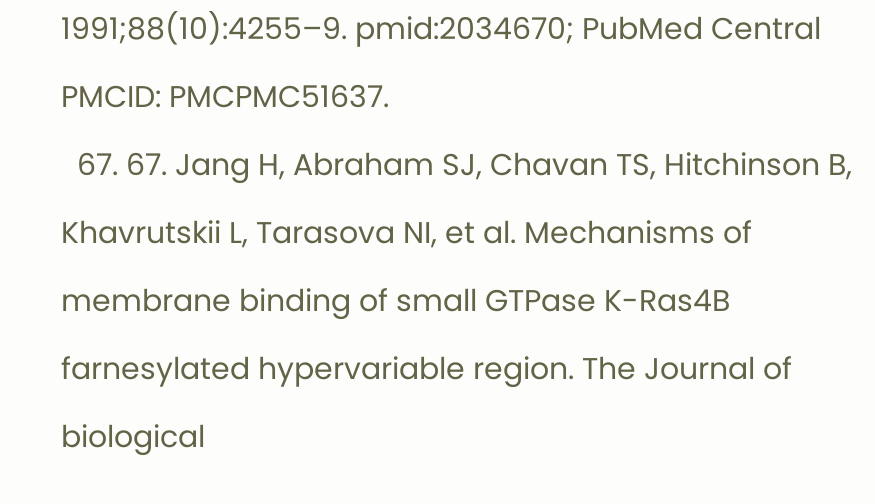1991;88(10):4255–9. pmid:2034670; PubMed Central PMCID: PMCPMC51637.
  67. 67. Jang H, Abraham SJ, Chavan TS, Hitchinson B, Khavrutskii L, Tarasova NI, et al. Mechanisms of membrane binding of small GTPase K-Ras4B farnesylated hypervariable region. The Journal of biological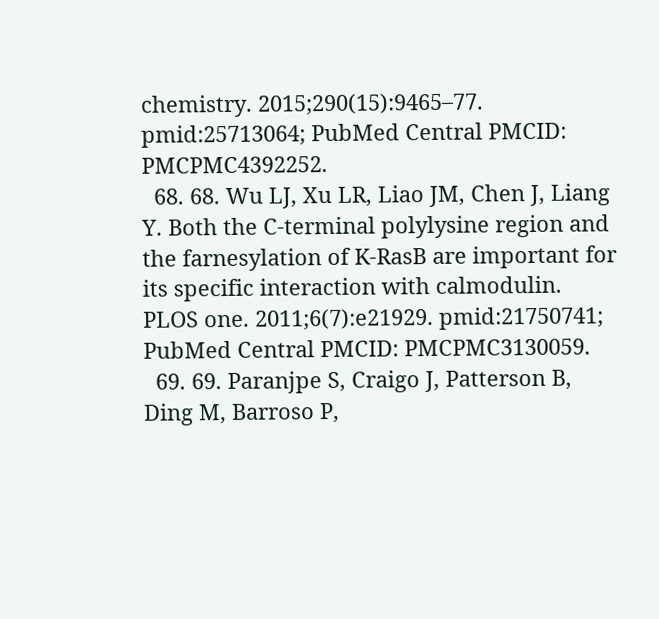chemistry. 2015;290(15):9465–77. pmid:25713064; PubMed Central PMCID: PMCPMC4392252.
  68. 68. Wu LJ, Xu LR, Liao JM, Chen J, Liang Y. Both the C-terminal polylysine region and the farnesylation of K-RasB are important for its specific interaction with calmodulin. PLOS one. 2011;6(7):e21929. pmid:21750741; PubMed Central PMCID: PMCPMC3130059.
  69. 69. Paranjpe S, Craigo J, Patterson B, Ding M, Barroso P,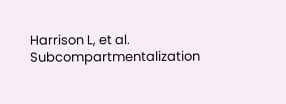Harrison L, et al. Subcompartmentalization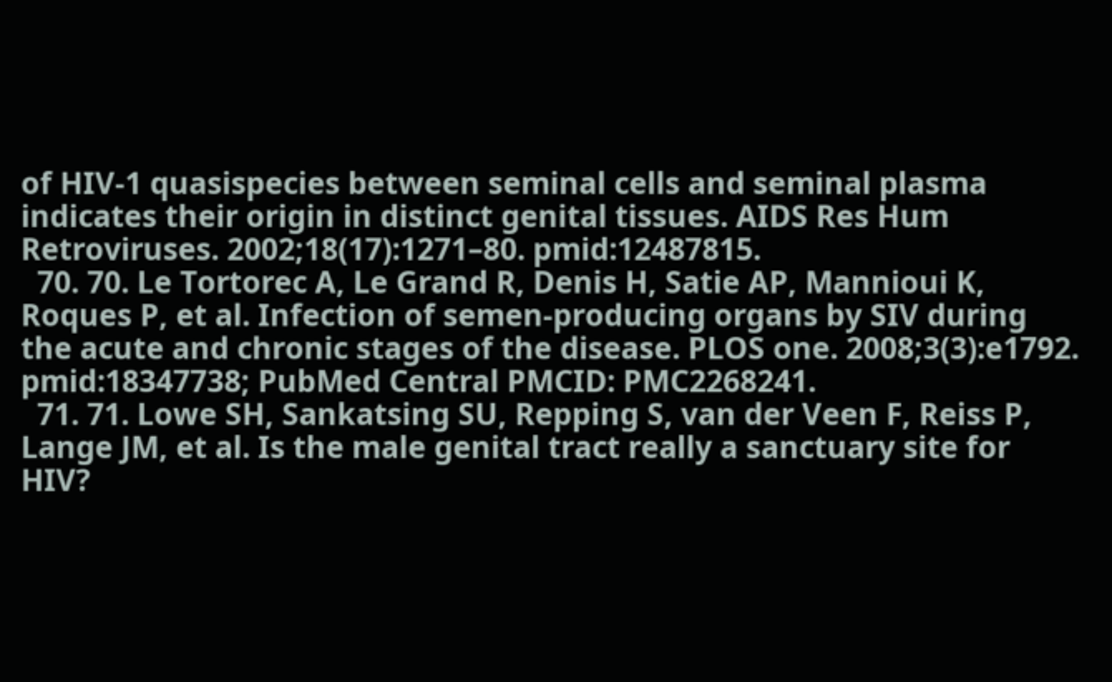of HIV-1 quasispecies between seminal cells and seminal plasma indicates their origin in distinct genital tissues. AIDS Res Hum Retroviruses. 2002;18(17):1271–80. pmid:12487815.
  70. 70. Le Tortorec A, Le Grand R, Denis H, Satie AP, Mannioui K, Roques P, et al. Infection of semen-producing organs by SIV during the acute and chronic stages of the disease. PLOS one. 2008;3(3):e1792. pmid:18347738; PubMed Central PMCID: PMC2268241.
  71. 71. Lowe SH, Sankatsing SU, Repping S, van der Veen F, Reiss P, Lange JM, et al. Is the male genital tract really a sanctuary site for HIV?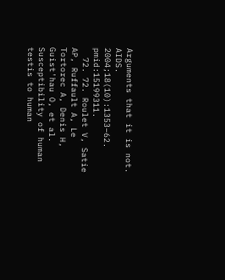Arguments that it is not. AIDS. 2004;18(10):1353–62. pmid:15199311.
  72. 72. Roulet V, Satie AP, Ruffault A, Le Tortorec A, Denis H, Guist'hau O, et al. Susceptibility of human testis to human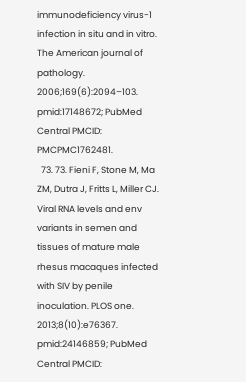immunodeficiency virus-1 infection in situ and in vitro. The American journal of pathology. 2006;169(6):2094–103. pmid:17148672; PubMed Central PMCID: PMCPMC1762481.
  73. 73. Fieni F, Stone M, Ma ZM, Dutra J, Fritts L, Miller CJ. Viral RNA levels and env variants in semen and tissues of mature male rhesus macaques infected with SIV by penile inoculation. PLOS one. 2013;8(10):e76367. pmid:24146859; PubMed Central PMCID: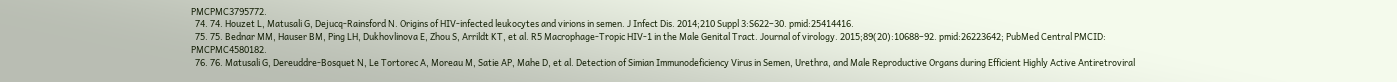PMCPMC3795772.
  74. 74. Houzet L, Matusali G, Dejucq-Rainsford N. Origins of HIV-infected leukocytes and virions in semen. J Infect Dis. 2014;210 Suppl 3:S622–30. pmid:25414416.
  75. 75. Bednar MM, Hauser BM, Ping LH, Dukhovlinova E, Zhou S, Arrildt KT, et al. R5 Macrophage-Tropic HIV-1 in the Male Genital Tract. Journal of virology. 2015;89(20):10688–92. pmid:26223642; PubMed Central PMCID: PMCPMC4580182.
  76. 76. Matusali G, Dereuddre-Bosquet N, Le Tortorec A, Moreau M, Satie AP, Mahe D, et al. Detection of Simian Immunodeficiency Virus in Semen, Urethra, and Male Reproductive Organs during Efficient Highly Active Antiretroviral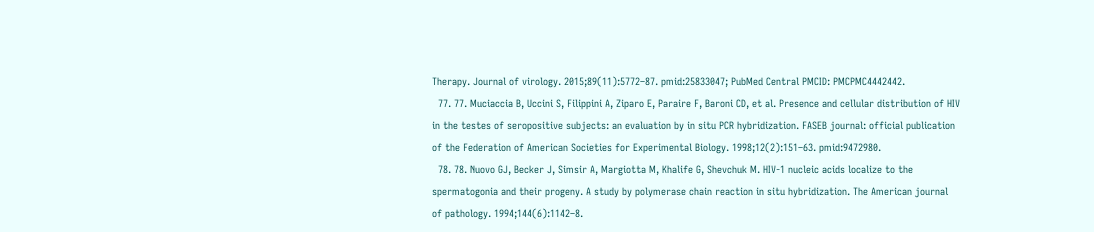Therapy. Journal of virology. 2015;89(11):5772–87. pmid:25833047; PubMed Central PMCID: PMCPMC4442442.
  77. 77. Muciaccia B, Uccini S, Filippini A, Ziparo E, Paraire F, Baroni CD, et al. Presence and cellular distribution of HIV in the testes of seropositive subjects: an evaluation by in situ PCR hybridization. FASEB journal: official publication of the Federation of American Societies for Experimental Biology. 1998;12(2):151–63. pmid:9472980.
  78. 78. Nuovo GJ, Becker J, Simsir A, Margiotta M, Khalife G, Shevchuk M. HIV-1 nucleic acids localize to the spermatogonia and their progeny. A study by polymerase chain reaction in situ hybridization. The American journal of pathology. 1994;144(6):1142–8.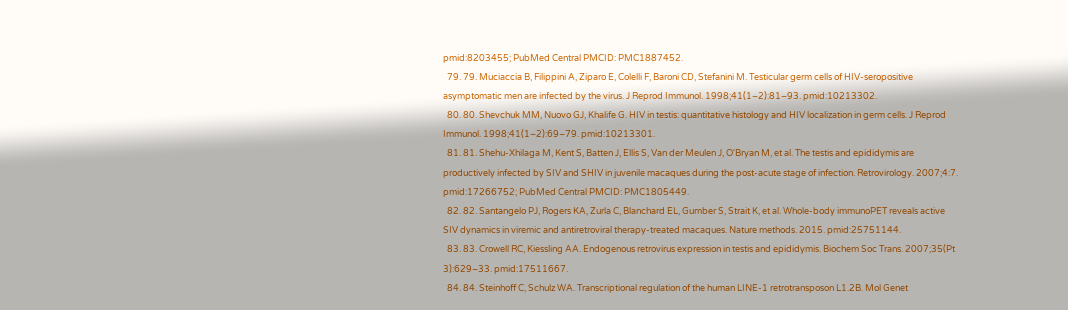pmid:8203455; PubMed Central PMCID: PMC1887452.
  79. 79. Muciaccia B, Filippini A, Ziparo E, Colelli F, Baroni CD, Stefanini M. Testicular germ cells of HIV-seropositive asymptomatic men are infected by the virus. J Reprod Immunol. 1998;41(1–2):81–93. pmid:10213302.
  80. 80. Shevchuk MM, Nuovo GJ, Khalife G. HIV in testis: quantitative histology and HIV localization in germ cells. J Reprod Immunol. 1998;41(1–2):69–79. pmid:10213301.
  81. 81. Shehu-Xhilaga M, Kent S, Batten J, Ellis S, Van der Meulen J, O'Bryan M, et al. The testis and epididymis are productively infected by SIV and SHIV in juvenile macaques during the post-acute stage of infection. Retrovirology. 2007;4:7. pmid:17266752; PubMed Central PMCID: PMC1805449.
  82. 82. Santangelo PJ, Rogers KA, Zurla C, Blanchard EL, Gumber S, Strait K, et al. Whole-body immunoPET reveals active SIV dynamics in viremic and antiretroviral therapy-treated macaques. Nature methods. 2015. pmid:25751144.
  83. 83. Crowell RC, Kiessling AA. Endogenous retrovirus expression in testis and epididymis. Biochem Soc Trans. 2007;35(Pt 3):629–33. pmid:17511667.
  84. 84. Steinhoff C, Schulz WA. Transcriptional regulation of the human LINE-1 retrotransposon L1.2B. Mol Genet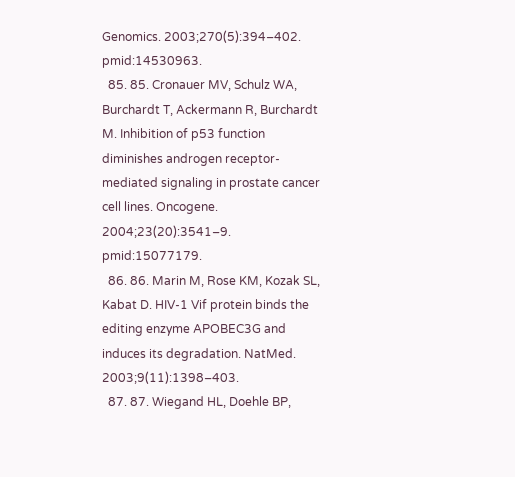Genomics. 2003;270(5):394–402. pmid:14530963.
  85. 85. Cronauer MV, Schulz WA, Burchardt T, Ackermann R, Burchardt M. Inhibition of p53 function diminishes androgen receptor-mediated signaling in prostate cancer cell lines. Oncogene. 2004;23(20):3541–9. pmid:15077179.
  86. 86. Marin M, Rose KM, Kozak SL, Kabat D. HIV-1 Vif protein binds the editing enzyme APOBEC3G and induces its degradation. NatMed. 2003;9(11):1398–403.
  87. 87. Wiegand HL, Doehle BP,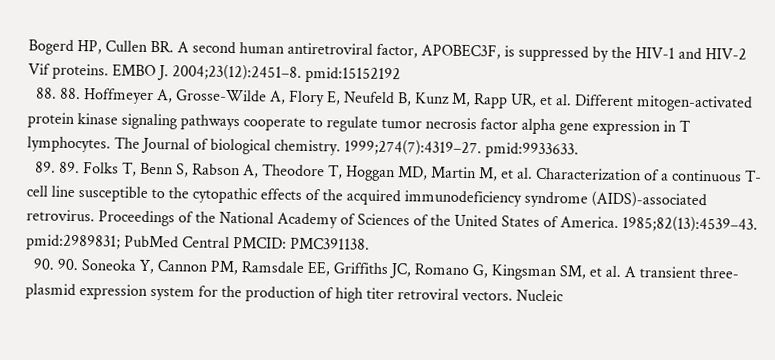Bogerd HP, Cullen BR. A second human antiretroviral factor, APOBEC3F, is suppressed by the HIV-1 and HIV-2 Vif proteins. EMBO J. 2004;23(12):2451–8. pmid:15152192
  88. 88. Hoffmeyer A, Grosse-Wilde A, Flory E, Neufeld B, Kunz M, Rapp UR, et al. Different mitogen-activated protein kinase signaling pathways cooperate to regulate tumor necrosis factor alpha gene expression in T lymphocytes. The Journal of biological chemistry. 1999;274(7):4319–27. pmid:9933633.
  89. 89. Folks T, Benn S, Rabson A, Theodore T, Hoggan MD, Martin M, et al. Characterization of a continuous T-cell line susceptible to the cytopathic effects of the acquired immunodeficiency syndrome (AIDS)-associated retrovirus. Proceedings of the National Academy of Sciences of the United States of America. 1985;82(13):4539–43. pmid:2989831; PubMed Central PMCID: PMC391138.
  90. 90. Soneoka Y, Cannon PM, Ramsdale EE, Griffiths JC, Romano G, Kingsman SM, et al. A transient three-plasmid expression system for the production of high titer retroviral vectors. Nucleic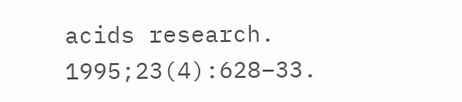acids research. 1995;23(4):628–33.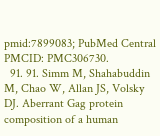pmid:7899083; PubMed Central PMCID: PMC306730.
  91. 91. Simm M, Shahabuddin M, Chao W, Allan JS, Volsky DJ. Aberrant Gag protein composition of a human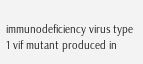immunodeficiency virus type 1 vif mutant produced in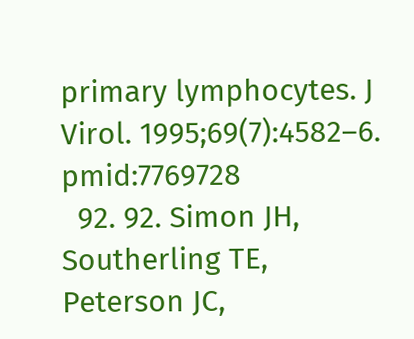primary lymphocytes. J Virol. 1995;69(7):4582–6. pmid:7769728
  92. 92. Simon JH, Southerling TE, Peterson JC,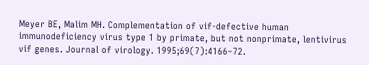Meyer BE, Malim MH. Complementation of vif-defective human immunodeficiency virus type 1 by primate, but not nonprimate, lentivirus vif genes. Journal of virology. 1995;69(7):4166–72.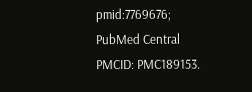pmid:7769676; PubMed Central PMCID: PMC189153.